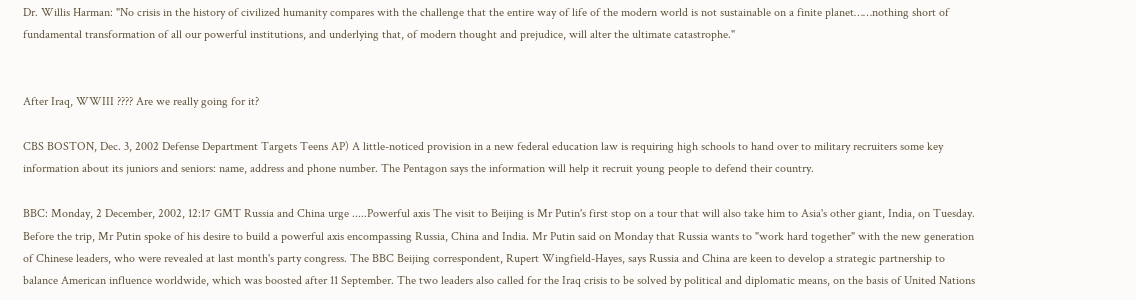Dr. Willis Harman: "No crisis in the history of civilized humanity compares with the challenge that the entire way of life of the modern world is not sustainable on a finite planet……nothing short of fundamental transformation of all our powerful institutions, and underlying that, of modern thought and prejudice, will alter the ultimate catastrophe."


After Iraq, WWIII ???? Are we really going for it?

CBS BOSTON, Dec. 3, 2002 Defense Department Targets Teens AP) A little-noticed provision in a new federal education law is requiring high schools to hand over to military recruiters some key information about its juniors and seniors: name, address and phone number. The Pentagon says the information will help it recruit young people to defend their country.

BBC: Monday, 2 December, 2002, 12:17 GMT Russia and China urge .....Powerful axis The visit to Beijing is Mr Putin's first stop on a tour that will also take him to Asia's other giant, India, on Tuesday. Before the trip, Mr Putin spoke of his desire to build a powerful axis encompassing Russia, China and India. Mr Putin said on Monday that Russia wants to "work hard together" with the new generation of Chinese leaders, who were revealed at last month's party congress. The BBC Beijing correspondent, Rupert Wingfield-Hayes, says Russia and China are keen to develop a strategic partnership to balance American influence worldwide, which was boosted after 11 September. The two leaders also called for the Iraq crisis to be solved by political and diplomatic means, on the basis of United Nations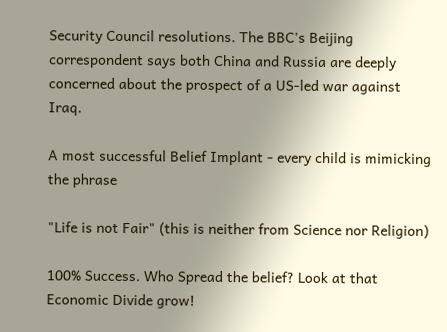Security Council resolutions. The BBC's Beijing correspondent says both China and Russia are deeply concerned about the prospect of a US-led war against Iraq.

A most successful Belief Implant - every child is mimicking the phrase

"Life is not Fair" (this is neither from Science nor Religion)

100% Success. Who Spread the belief? Look at that Economic Divide grow!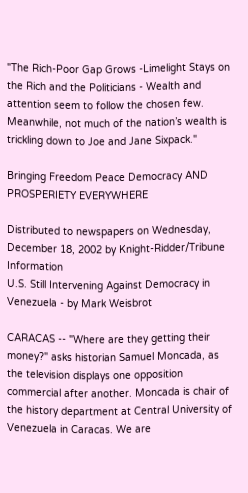"The Rich-Poor Gap Grows -Limelight Stays on the Rich and the Politicians - Wealth and attention seem to follow the chosen few. Meanwhile, not much of the nation’s wealth is trickling down to Joe and Jane Sixpack."

Bringing Freedom Peace Democracy AND PROSPERIETY EVERYWHERE

Distributed to newspapers on Wednesday, December 18, 2002 by Knight-Ridder/Tribune Information
U.S. Still Intervening Against Democracy in Venezuela - by Mark Weisbrot

CARACAS -- "Where are they getting their money?" asks historian Samuel Moncada, as the television displays one opposition commercial after another. Moncada is chair of the history department at Central University of Venezuela in Caracas. We are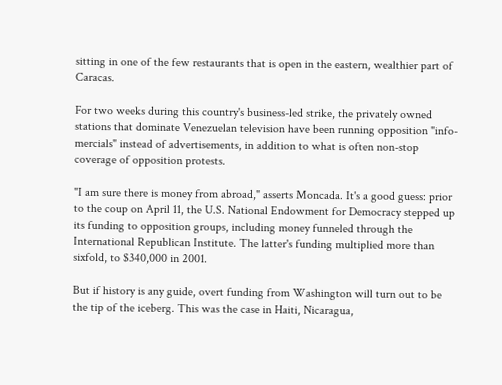sitting in one of the few restaurants that is open in the eastern, wealthier part of Caracas.

For two weeks during this country's business-led strike, the privately owned stations that dominate Venezuelan television have been running opposition "info-mercials" instead of advertisements, in addition to what is often non-stop coverage of opposition protests.

"I am sure there is money from abroad," asserts Moncada. It's a good guess: prior to the coup on April 11, the U.S. National Endowment for Democracy stepped up its funding to opposition groups, including money funneled through the International Republican Institute. The latter's funding multiplied more than sixfold, to $340,000 in 2001.

But if history is any guide, overt funding from Washington will turn out to be the tip of the iceberg. This was the case in Haiti, Nicaragua,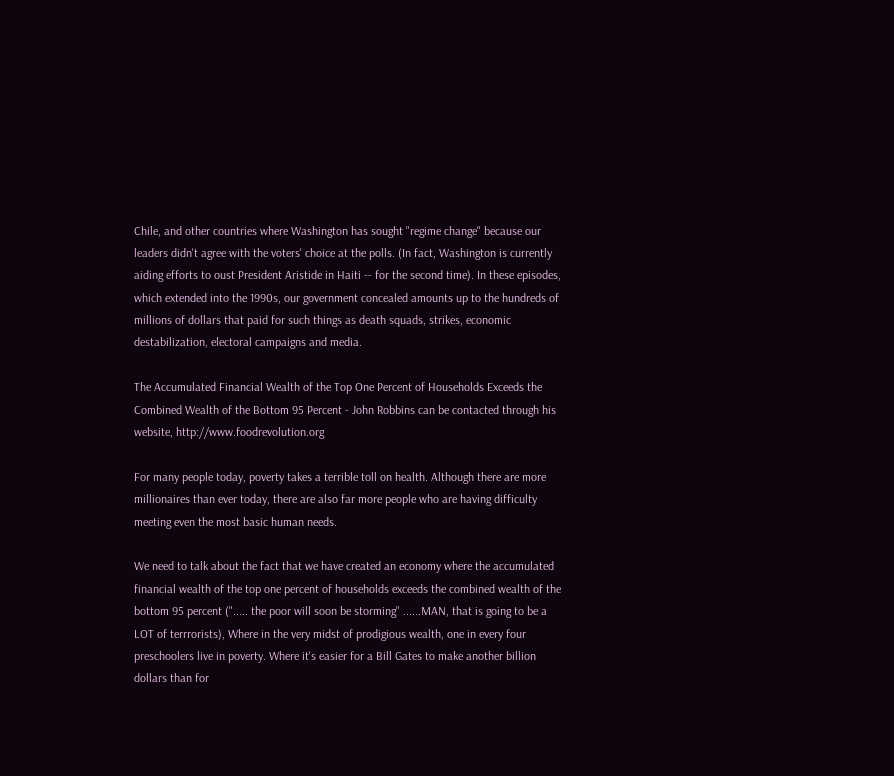Chile, and other countries where Washington has sought "regime change" because our leaders didn't agree with the voters' choice at the polls. (In fact, Washington is currently aiding efforts to oust President Aristide in Haiti -- for the second time). In these episodes, which extended into the 1990s, our government concealed amounts up to the hundreds of millions of dollars that paid for such things as death squads, strikes, economic destabilization, electoral campaigns and media.

The Accumulated Financial Wealth of the Top One Percent of Households Exceeds the Combined Wealth of the Bottom 95 Percent - John Robbins can be contacted through his website, http://www.foodrevolution.org

For many people today, poverty takes a terrible toll on health. Although there are more millionaires than ever today, there are also far more people who are having difficulty meeting even the most basic human needs.

We need to talk about the fact that we have created an economy where the accumulated financial wealth of the top one percent of households exceeds the combined wealth of the bottom 95 percent ("..... the poor will soon be storming" ......MAN, that is going to be a LOT of terrrorists), Where in the very midst of prodigious wealth, one in every four preschoolers live in poverty. Where it's easier for a Bill Gates to make another billion dollars than for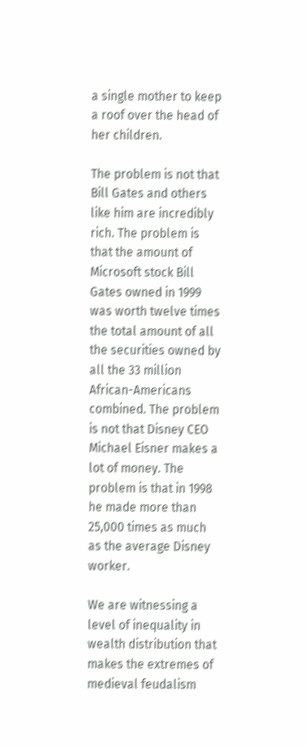a single mother to keep a roof over the head of her children.

The problem is not that Bill Gates and others like him are incredibly rich. The problem is that the amount of Microsoft stock Bill Gates owned in 1999 was worth twelve times the total amount of all the securities owned by all the 33 million African-Americans combined. The problem is not that Disney CEO Michael Eisner makes a lot of money. The problem is that in 1998 he made more than 25,000 times as much as the average Disney worker.

We are witnessing a level of inequality in wealth distribution that makes the extremes of medieval feudalism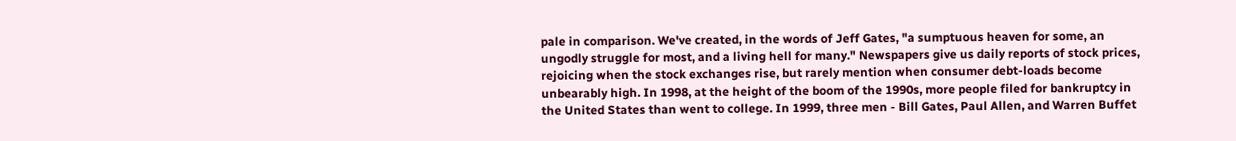pale in comparison. We've created, in the words of Jeff Gates, "a sumptuous heaven for some, an ungodly struggle for most, and a living hell for many." Newspapers give us daily reports of stock prices, rejoicing when the stock exchanges rise, but rarely mention when consumer debt-loads become unbearably high. In 1998, at the height of the boom of the 1990s, more people filed for bankruptcy in the United States than went to college. In 1999, three men - Bill Gates, Paul Allen, and Warren Buffet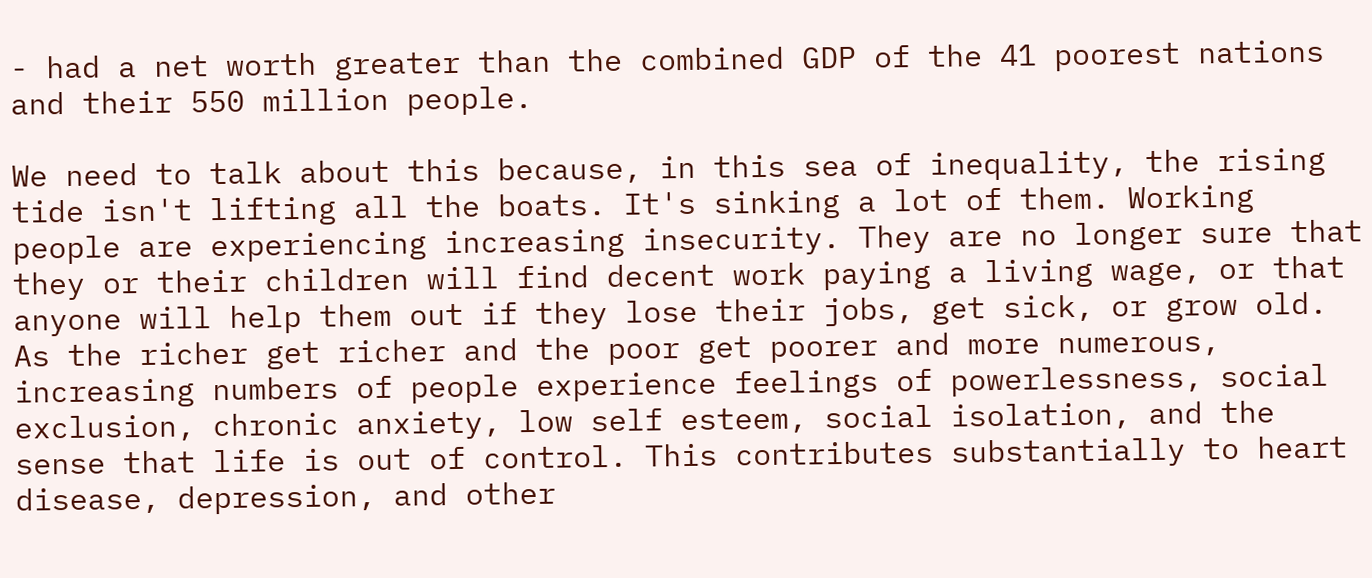- had a net worth greater than the combined GDP of the 41 poorest nations and their 550 million people.

We need to talk about this because, in this sea of inequality, the rising tide isn't lifting all the boats. It's sinking a lot of them. Working people are experiencing increasing insecurity. They are no longer sure that they or their children will find decent work paying a living wage, or that anyone will help them out if they lose their jobs, get sick, or grow old. As the richer get richer and the poor get poorer and more numerous, increasing numbers of people experience feelings of powerlessness, social exclusion, chronic anxiety, low self esteem, social isolation, and the sense that life is out of control. This contributes substantially to heart disease, depression, and other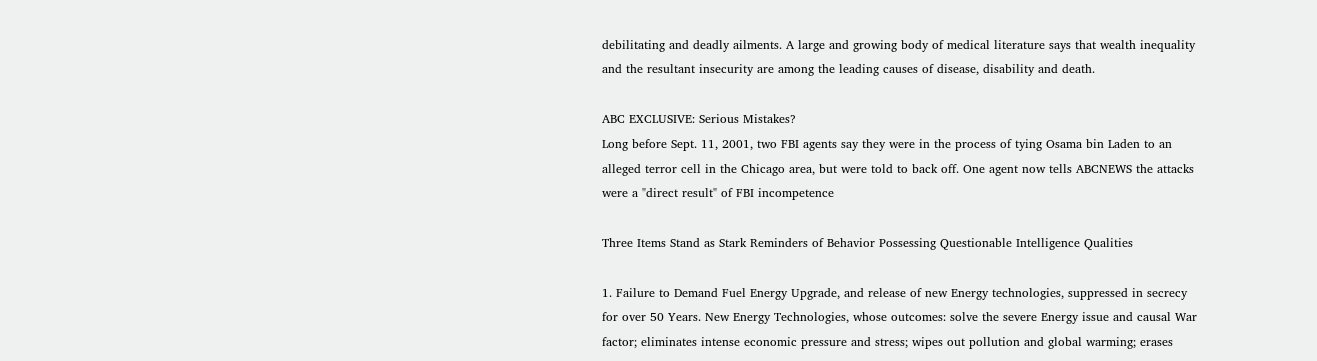debilitating and deadly ailments. A large and growing body of medical literature says that wealth inequality and the resultant insecurity are among the leading causes of disease, disability and death.

ABC EXCLUSIVE: Serious Mistakes?
Long before Sept. 11, 2001, two FBI agents say they were in the process of tying Osama bin Laden to an alleged terror cell in the Chicago area, but were told to back off. One agent now tells ABCNEWS the attacks were a "direct result" of FBI incompetence

Three Items Stand as Stark Reminders of Behavior Possessing Questionable Intelligence Qualities

1. Failure to Demand Fuel Energy Upgrade, and release of new Energy technologies, suppressed in secrecy for over 50 Years. New Energy Technologies, whose outcomes: solve the severe Energy issue and causal War factor; eliminates intense economic pressure and stress; wipes out pollution and global warming; erases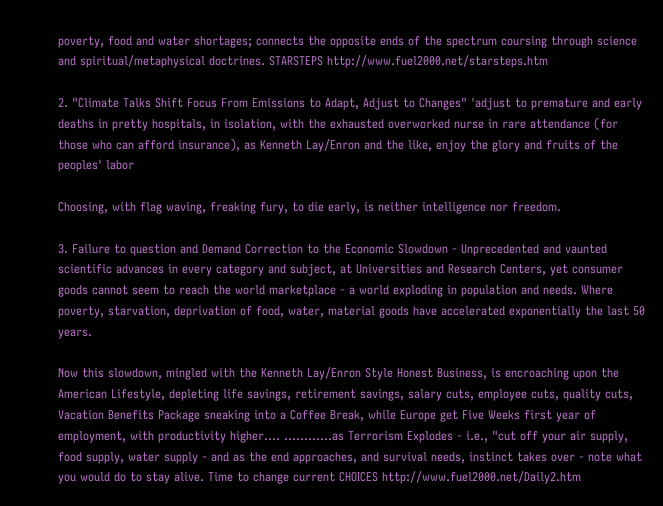poverty, food and water shortages; connects the opposite ends of the spectrum coursing through science and spiritual/metaphysical doctrines. STARSTEPS http://www.fuel2000.net/starsteps.htm

2. "Climate Talks Shift Focus From Emissions to Adapt, Adjust to Changes" 'adjust to premature and early deaths in pretty hospitals, in isolation, with the exhausted overworked nurse in rare attendance (for those who can afford insurance), as Kenneth Lay/Enron and the like, enjoy the glory and fruits of the peoples' labor

Choosing, with flag waving, freaking fury, to die early, is neither intelligence nor freedom.

3. Failure to question and Demand Correction to the Economic Slowdown - Unprecedented and vaunted scientific advances in every category and subject, at Universities and Research Centers, yet consumer goods cannot seem to reach the world marketplace - a world exploding in population and needs. Where poverty, starvation, deprivation of food, water, material goods have accelerated exponentially the last 50 years.

Now this slowdown, mingled with the Kenneth Lay/Enron Style Honest Business, is encroaching upon the American Lifestyle, depleting life savings, retirement savings, salary cuts, employee cuts, quality cuts, Vacation Benefits Package sneaking into a Coffee Break, while Europe get Five Weeks first year of employment, with productivity higher…. …………as Terrorism Explodes - i.e., "cut off your air supply, food supply, water supply - and as the end approaches, and survival needs, instinct takes over - note what you would do to stay alive. Time to change current CHOICES http://www.fuel2000.net/Daily2.htm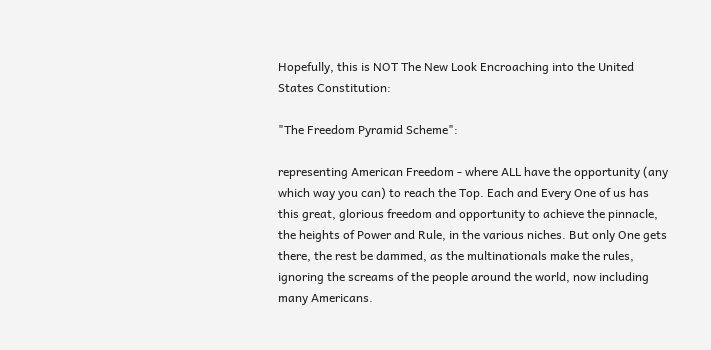Hopefully, this is NOT The New Look Encroaching into the United States Constitution:

"The Freedom Pyramid Scheme":

representing American Freedom - where ALL have the opportunity (any which way you can) to reach the Top. Each and Every One of us has this great, glorious freedom and opportunity to achieve the pinnacle, the heights of Power and Rule, in the various niches. But only One gets there, the rest be dammed, as the multinationals make the rules, ignoring the screams of the people around the world, now including many Americans.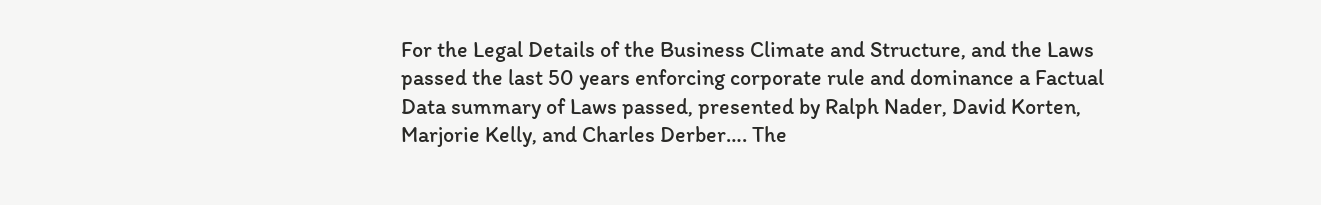For the Legal Details of the Business Climate and Structure, and the Laws passed the last 50 years enforcing corporate rule and dominance a Factual Data summary of Laws passed, presented by Ralph Nader, David Korten, Marjorie Kelly, and Charles Derber…. The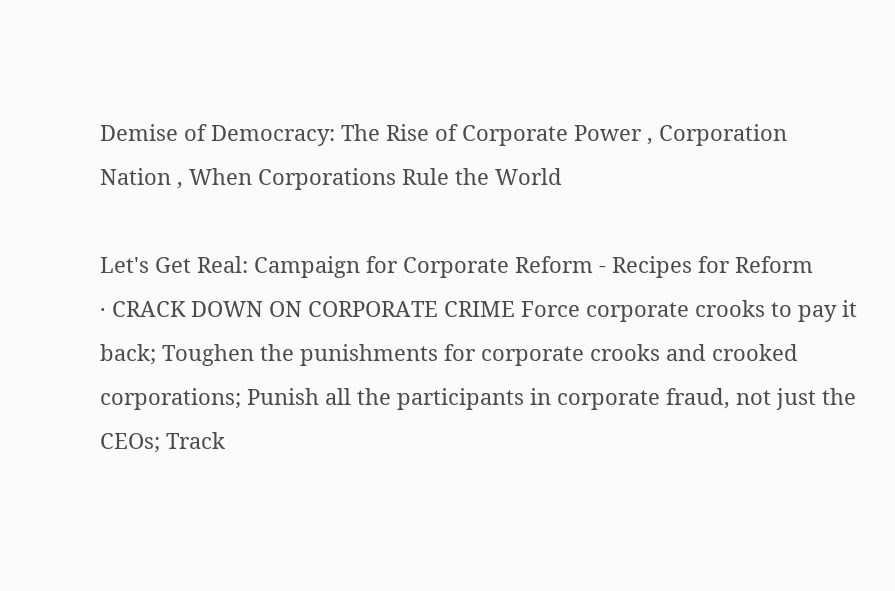Demise of Democracy: The Rise of Corporate Power , Corporation Nation , When Corporations Rule the World

Let's Get Real: Campaign for Corporate Reform - Recipes for Reform
· CRACK DOWN ON CORPORATE CRIME Force corporate crooks to pay it back; Toughen the punishments for corporate crooks and crooked corporations; Punish all the participants in corporate fraud, not just the CEOs; Track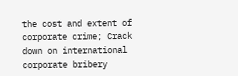the cost and extent of corporate crime; Crack down on international corporate bribery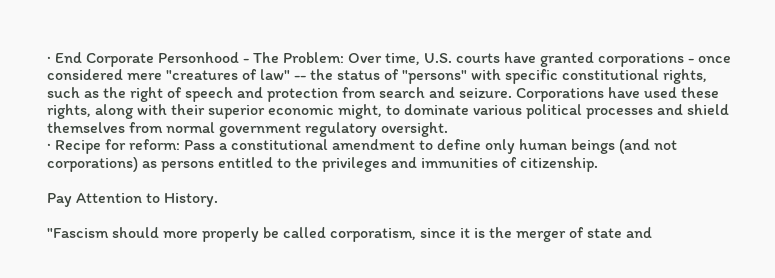· End Corporate Personhood - The Problem: Over time, U.S. courts have granted corporations - once considered mere "creatures of law" -- the status of "persons" with specific constitutional rights, such as the right of speech and protection from search and seizure. Corporations have used these rights, along with their superior economic might, to dominate various political processes and shield themselves from normal government regulatory oversight.
· Recipe for reform: Pass a constitutional amendment to define only human beings (and not corporations) as persons entitled to the privileges and immunities of citizenship.

Pay Attention to History.

"Fascism should more properly be called corporatism, since it is the merger of state and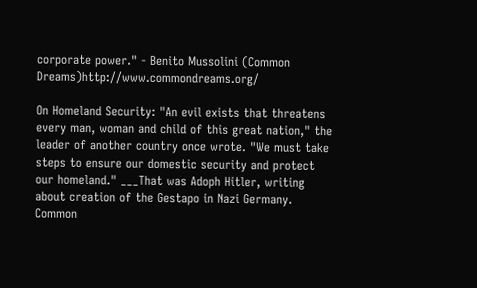corporate power." - Benito Mussolini (Common Dreams)http://www.commondreams.org/

On Homeland Security: "An evil exists that threatens every man, woman and child of this great nation," the leader of another country once wrote. "We must take steps to ensure our domestic security and protect our homeland." ___That was Adoph Hitler, writing about creation of the Gestapo in Nazi Germany.
Common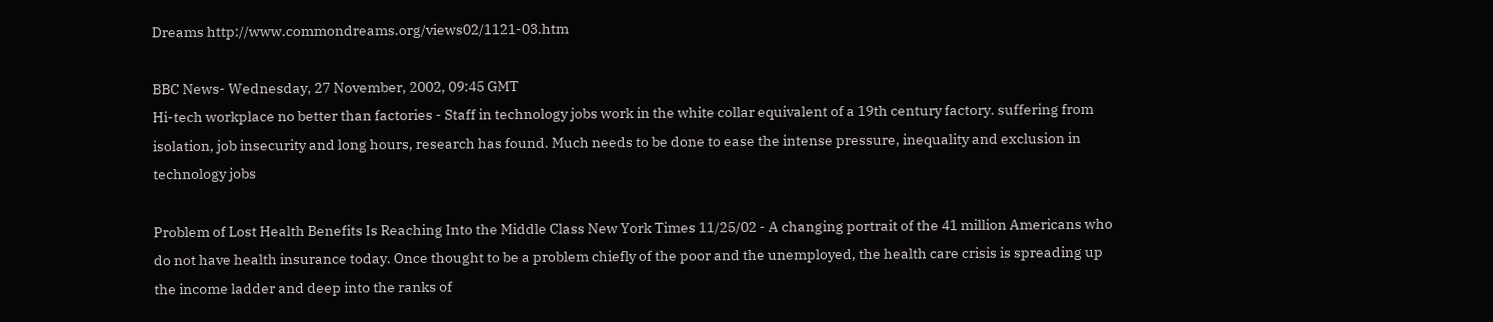Dreams http://www.commondreams.org/views02/1121-03.htm

BBC News- Wednesday, 27 November, 2002, 09:45 GMT
Hi-tech workplace no better than factories - Staff in technology jobs work in the white collar equivalent of a 19th century factory. suffering from isolation, job insecurity and long hours, research has found. Much needs to be done to ease the intense pressure, inequality and exclusion in technology jobs

Problem of Lost Health Benefits Is Reaching Into the Middle Class New York Times 11/25/02 - A changing portrait of the 41 million Americans who do not have health insurance today. Once thought to be a problem chiefly of the poor and the unemployed, the health care crisis is spreading up the income ladder and deep into the ranks of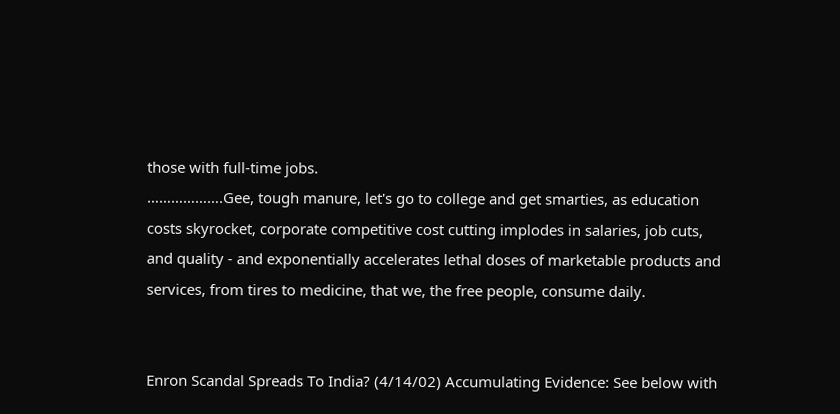those with full-time jobs.
……………….Gee, tough manure, let's go to college and get smarties, as education costs skyrocket, corporate competitive cost cutting implodes in salaries, job cuts, and quality - and exponentially accelerates lethal doses of marketable products and services, from tires to medicine, that we, the free people, consume daily.


Enron Scandal Spreads To India? (4/14/02) Accumulating Evidence: See below with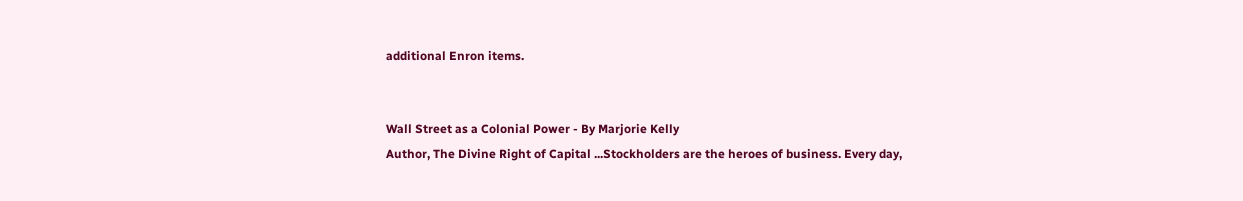additional Enron items.


Wall Street as a Colonial Power - By Marjorie Kelly
Author, The Divine Right of Capital ...Stockholders are the heroes of business. Every day,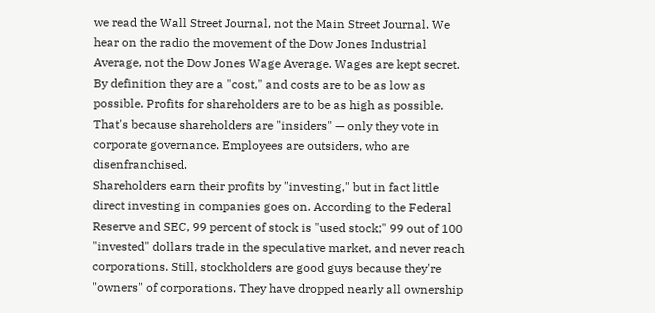we read the Wall Street Journal, not the Main Street Journal. We hear on the radio the movement of the Dow Jones Industrial Average, not the Dow Jones Wage Average. Wages are kept secret. By definition they are a "cost," and costs are to be as low as possible. Profits for shareholders are to be as high as possible. That's because shareholders are "insiders" — only they vote in corporate governance. Employees are outsiders, who are disenfranchised.
Shareholders earn their profits by "investing," but in fact little direct investing in companies goes on. According to the Federal Reserve and SEC, 99 percent of stock is "used stock;" 99 out of 100 "invested" dollars trade in the speculative market, and never reach corporations. Still, stockholders are good guys because they're "owners" of corporations. They have dropped nearly all ownership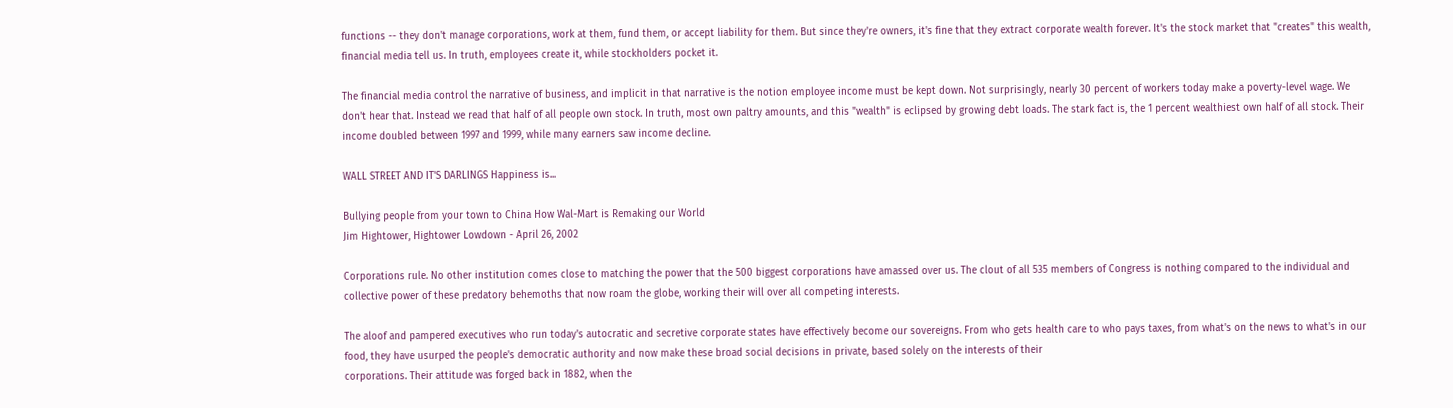functions -- they don't manage corporations, work at them, fund them, or accept liability for them. But since they're owners, it's fine that they extract corporate wealth forever. It's the stock market that "creates" this wealth, financial media tell us. In truth, employees create it, while stockholders pocket it.

The financial media control the narrative of business, and implicit in that narrative is the notion employee income must be kept down. Not surprisingly, nearly 30 percent of workers today make a poverty-level wage. We don't hear that. Instead we read that half of all people own stock. In truth, most own paltry amounts, and this "wealth" is eclipsed by growing debt loads. The stark fact is, the 1 percent wealthiest own half of all stock. Their income doubled between 1997 and 1999, while many earners saw income decline.

WALL STREET AND IT'S DARLINGS Happiness is...

Bullying people from your town to China How Wal-Mart is Remaking our World
Jim Hightower, Hightower Lowdown - April 26, 2002

Corporations rule. No other institution comes close to matching the power that the 500 biggest corporations have amassed over us. The clout of all 535 members of Congress is nothing compared to the individual and collective power of these predatory behemoths that now roam the globe, working their will over all competing interests.

The aloof and pampered executives who run today's autocratic and secretive corporate states have effectively become our sovereigns. From who gets health care to who pays taxes, from what's on the news to what's in our food, they have usurped the people's democratic authority and now make these broad social decisions in private, based solely on the interests of their
corporations. Their attitude was forged back in 1882, when the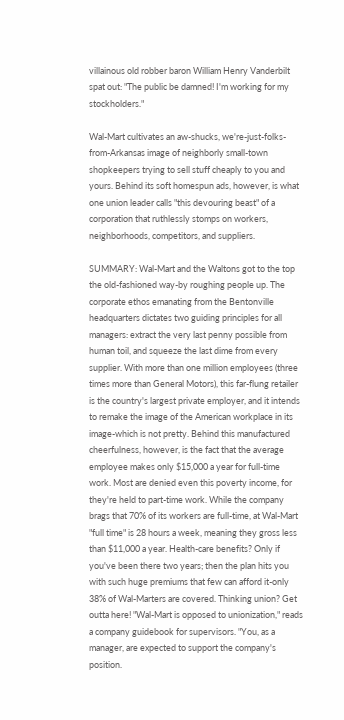villainous old robber baron William Henry Vanderbilt spat out: "The public be damned! I'm working for my stockholders."

Wal-Mart cultivates an aw-shucks, we're-just-folks-from-Arkansas image of neighborly small-town shopkeepers trying to sell stuff cheaply to you and yours. Behind its soft homespun ads, however, is what one union leader calls "this devouring beast" of a corporation that ruthlessly stomps on workers, neighborhoods, competitors, and suppliers.

SUMMARY: Wal-Mart and the Waltons got to the top the old-fashioned way-by roughing people up. The corporate ethos emanating from the Bentonville headquarters dictates two guiding principles for all managers: extract the very last penny possible from human toil, and squeeze the last dime from every supplier. With more than one million employees (three times more than General Motors), this far-flung retailer is the country's largest private employer, and it intends to remake the image of the American workplace in its image-which is not pretty. Behind this manufactured cheerfulness, however, is the fact that the average employee makes only $15,000 a year for full-time work. Most are denied even this poverty income, for they're held to part-time work. While the company brags that 70% of its workers are full-time, at Wal-Mart "full time" is 28 hours a week, meaning they gross less than $11,000 a year. Health-care benefits? Only if you've been there two years; then the plan hits you with such huge premiums that few can afford it-only 38% of Wal-Marters are covered. Thinking union? Get outta here! "Wal-Mart is opposed to unionization," reads a company guidebook for supervisors. "You, as a manager, are expected to support the company's position.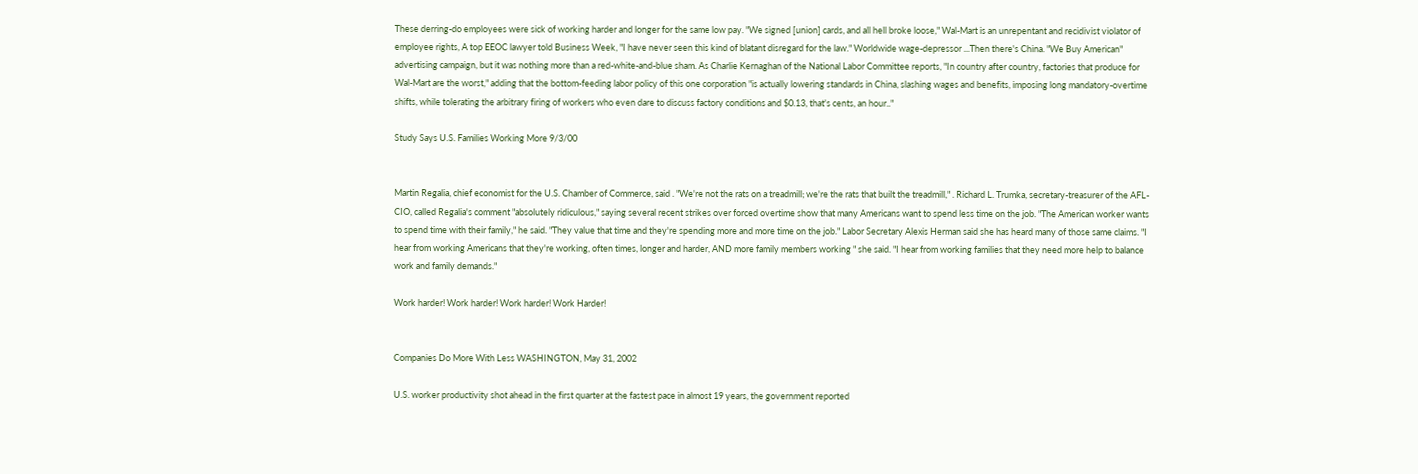These derring-do employees were sick of working harder and longer for the same low pay. "We signed [union] cards, and all hell broke loose," Wal-Mart is an unrepentant and recidivist violator of employee rights, A top EEOC lawyer told Business Week, "I have never seen this kind of blatant disregard for the law." Worldwide wage-depressor ...Then there's China. "We Buy American" advertising campaign, but it was nothing more than a red-white-and-blue sham. As Charlie Kernaghan of the National Labor Committee reports, "In country after country, factories that produce for Wal-Mart are the worst," adding that the bottom-feeding labor policy of this one corporation "is actually lowering standards in China, slashing wages and benefits, imposing long mandatory-overtime shifts, while tolerating the arbitrary firing of workers who even dare to discuss factory conditions and $0.13, that's cents, an hour.."

Study Says U.S. Families Working More 9/3/00


Martin Regalia, chief economist for the U.S. Chamber of Commerce, said . "We're not the rats on a treadmill; we're the rats that built the treadmill," . Richard L. Trumka, secretary-treasurer of the AFL-CIO, called Regalia's comment "absolutely ridiculous," saying several recent strikes over forced overtime show that many Americans want to spend less time on the job. "The American worker wants to spend time with their family," he said. "They value that time and they're spending more and more time on the job." Labor Secretary Alexis Herman said she has heard many of those same claims. "I hear from working Americans that they're working, often times, longer and harder, AND more family members working " she said. "I hear from working families that they need more help to balance work and family demands."

Work harder! Work harder! Work harder! Work Harder!


Companies Do More With Less WASHINGTON, May 31, 2002

U.S. worker productivity shot ahead in the first quarter at the fastest pace in almost 19 years, the government reported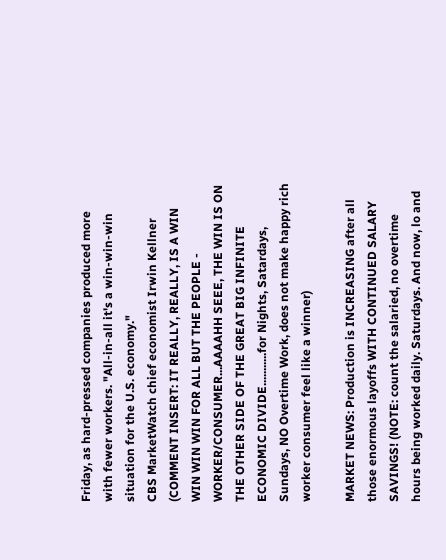Friday, as hard-pressed companies produced more with fewer workers. "All-in-all it's a win-win-win situation for the U.S. economy."
CBS MarketWatch chief economist Irwin Kellner (COMMENT INSERT: IT REALLY, REALLY, IS A WIN WIN WIN WIN FOR ALL BUT THE PEOPLE - WORKER/CONSUMER...AAAAHH SEEE, THE WIN IS ON THE OTHER SIDE OF THE GREAT BIG INFINITE ECONOMIC DIVIDE...........for Nights, Satardays, Sundays, NO Overtime Work, does not make happy rich worker consumer feel like a winner)

MARKET NEWS: Production is INCREASING after all those enormous layoffs WITH CONTINUED SALARY SAVINGS! (NOTE: count the salaried, no overtime hours being worked daily. Saturdays. And now, lo and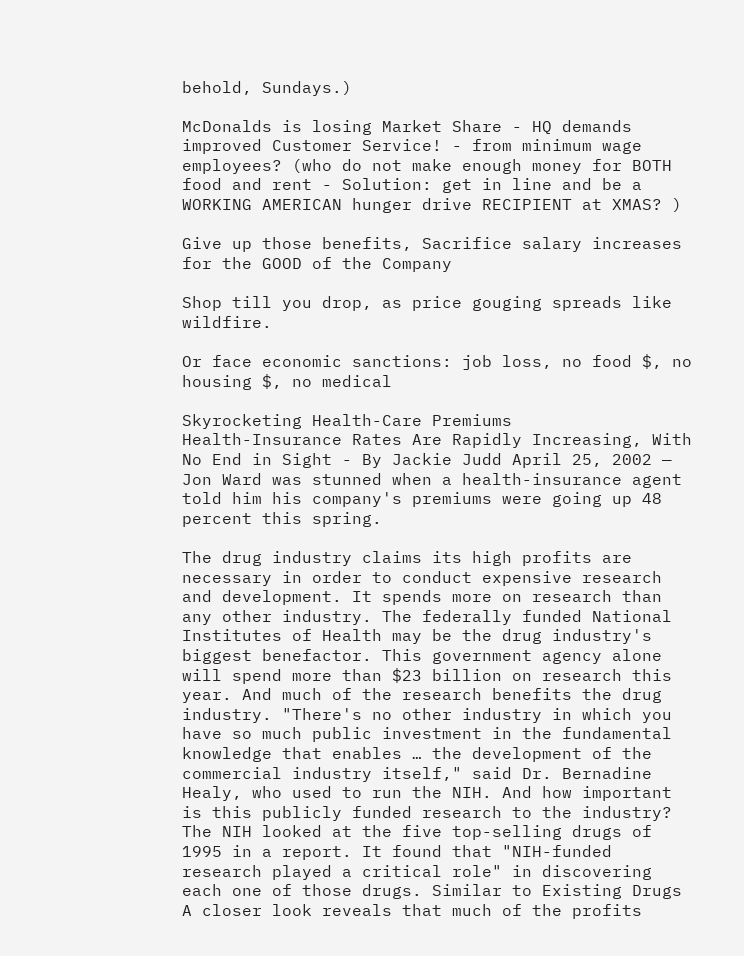behold, Sundays.)

McDonalds is losing Market Share - HQ demands improved Customer Service! - from minimum wage employees? (who do not make enough money for BOTH food and rent - Solution: get in line and be a WORKING AMERICAN hunger drive RECIPIENT at XMAS? )

Give up those benefits, Sacrifice salary increases for the GOOD of the Company

Shop till you drop, as price gouging spreads like wildfire.

Or face economic sanctions: job loss, no food $, no housing $, no medical

Skyrocketing Health-Care Premiums
Health-Insurance Rates Are Rapidly Increasing, With No End in Sight - By Jackie Judd April 25, 2002 — Jon Ward was stunned when a health-insurance agent told him his company's premiums were going up 48 percent this spring.

The drug industry claims its high profits are necessary in order to conduct expensive research and development. It spends more on research than any other industry. The federally funded National Institutes of Health may be the drug industry's biggest benefactor. This government agency alone will spend more than $23 billion on research this year. And much of the research benefits the drug industry. "There's no other industry in which you have so much public investment in the fundamental knowledge that enables … the development of the commercial industry itself," said Dr. Bernadine Healy, who used to run the NIH. And how important is this publicly funded research to the industry? The NIH looked at the five top-selling drugs of 1995 in a report. It found that "NIH-funded research played a critical role" in discovering each one of those drugs. Similar to Existing Drugs A closer look reveals that much of the profits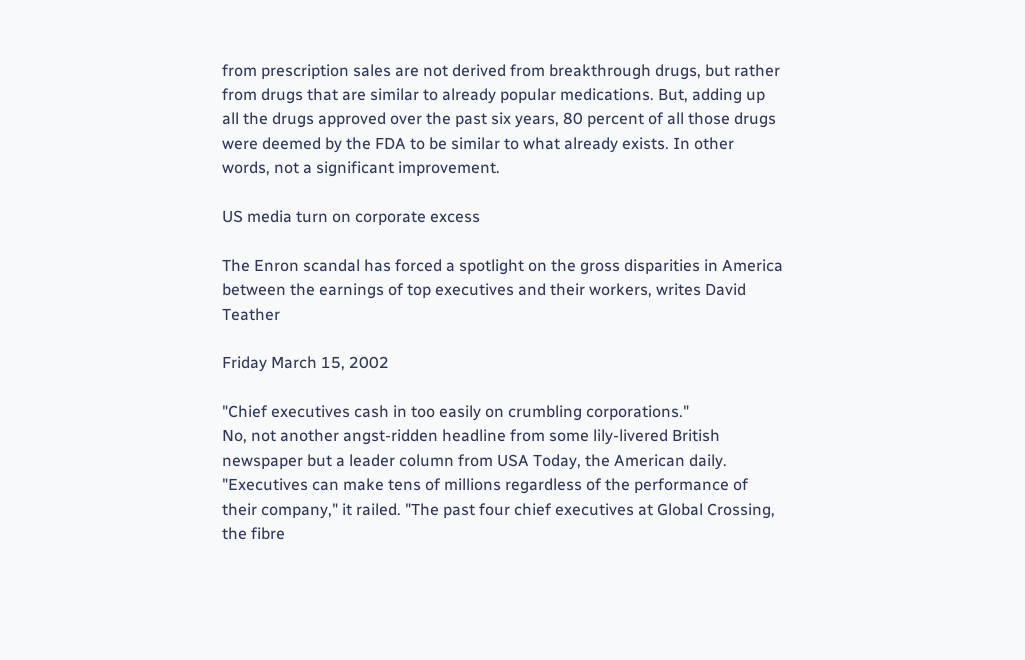from prescription sales are not derived from breakthrough drugs, but rather from drugs that are similar to already popular medications. But, adding up all the drugs approved over the past six years, 80 percent of all those drugs were deemed by the FDA to be similar to what already exists. In other words, not a significant improvement.

US media turn on corporate excess

The Enron scandal has forced a spotlight on the gross disparities in America between the earnings of top executives and their workers, writes David Teather

Friday March 15, 2002

"Chief executives cash in too easily on crumbling corporations."
No, not another angst-ridden headline from some lily-livered British newspaper but a leader column from USA Today, the American daily.
"Executives can make tens of millions regardless of the performance of their company," it railed. "The past four chief executives at Global Crossing, the fibre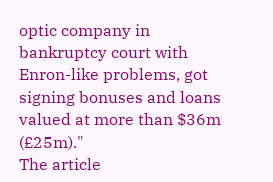optic company in bankruptcy court with Enron-like problems, got signing bonuses and loans valued at more than $36m (£25m)."
The article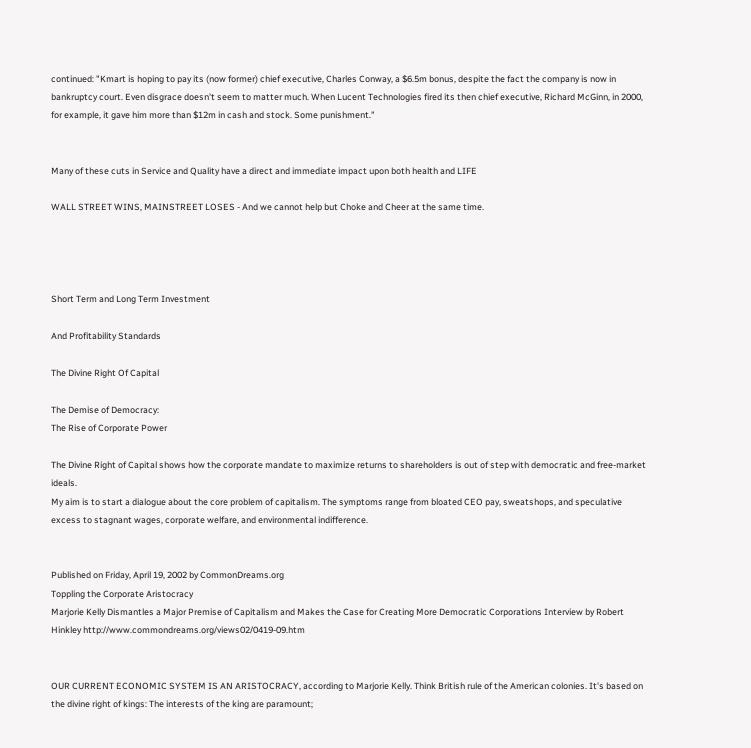continued: "Kmart is hoping to pay its (now former) chief executive, Charles Conway, a $6.5m bonus, despite the fact the company is now in bankruptcy court. Even disgrace doesn't seem to matter much. When Lucent Technologies fired its then chief executive, Richard McGinn, in 2000, for example, it gave him more than $12m in cash and stock. Some punishment."


Many of these cuts in Service and Quality have a direct and immediate impact upon both health and LIFE

WALL STREET WINS, MAINSTREET LOSES - And we cannot help but Choke and Cheer at the same time.




Short Term and Long Term Investment

And Profitability Standards

The Divine Right Of Capital

The Demise of Democracy:
The Rise of Corporate Power

The Divine Right of Capital shows how the corporate mandate to maximize returns to shareholders is out of step with democratic and free-market ideals.
My aim is to start a dialogue about the core problem of capitalism. The symptoms range from bloated CEO pay, sweatshops, and speculative excess to stagnant wages, corporate welfare, and environmental indifference.


Published on Friday, April 19, 2002 by CommonDreams.org
Toppling the Corporate Aristocracy
Marjorie Kelly Dismantles a Major Premise of Capitalism and Makes the Case for Creating More Democratic Corporations Interview by Robert Hinkley http://www.commondreams.org/views02/0419-09.htm


OUR CURRENT ECONOMIC SYSTEM IS AN ARISTOCRACY, according to Marjorie Kelly. Think British rule of the American colonies. It's based on the divine right of kings: The interests of the king are paramount;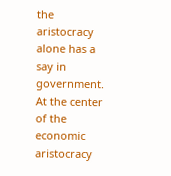the aristocracy alone has a say in government.
At the center of the economic aristocracy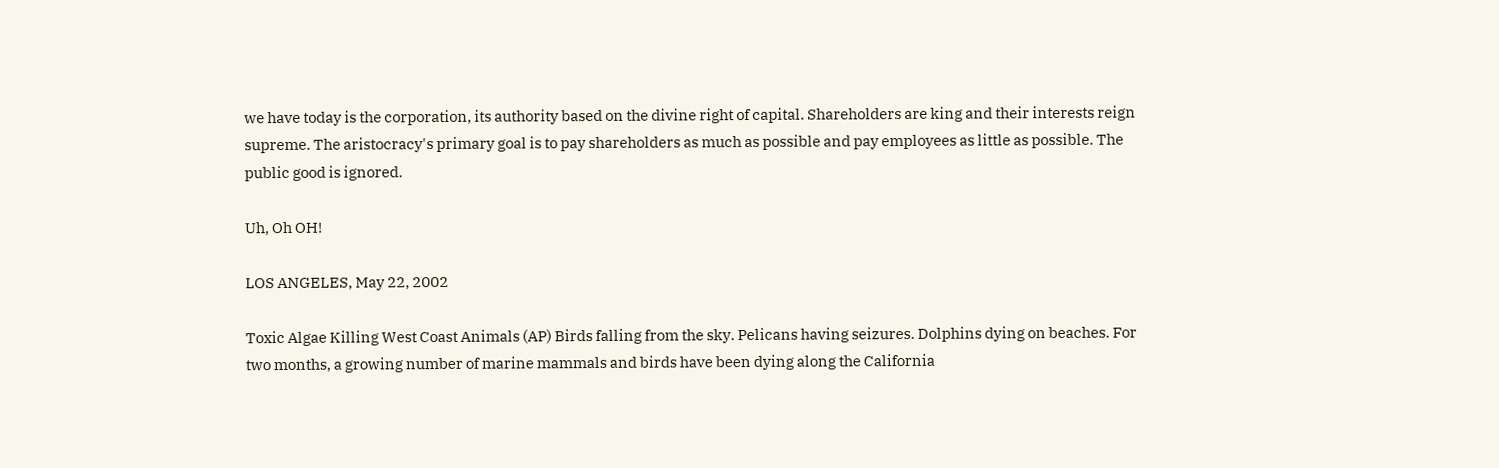we have today is the corporation, its authority based on the divine right of capital. Shareholders are king and their interests reign supreme. The aristocracy's primary goal is to pay shareholders as much as possible and pay employees as little as possible. The public good is ignored.

Uh, Oh OH!

LOS ANGELES, May 22, 2002

Toxic Algae Killing West Coast Animals (AP) Birds falling from the sky. Pelicans having seizures. Dolphins dying on beaches. For two months, a growing number of marine mammals and birds have been dying along the California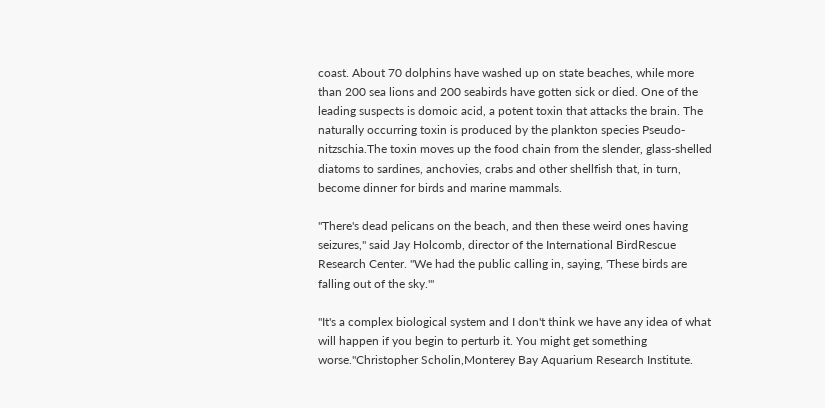coast. About 70 dolphins have washed up on state beaches, while more than 200 sea lions and 200 seabirds have gotten sick or died. One of the leading suspects is domoic acid, a potent toxin that attacks the brain. The naturally occurring toxin is produced by the plankton species Pseudo-nitzschia.The toxin moves up the food chain from the slender, glass-shelled diatoms to sardines, anchovies, crabs and other shellfish that, in turn, become dinner for birds and marine mammals.

"There's dead pelicans on the beach, and then these weird ones having seizures," said Jay Holcomb, director of the International BirdRescue Research Center. "We had the public calling in, saying, 'These birds are falling out of the sky.'"

"It's a complex biological system and I don't think we have any idea of what will happen if you begin to perturb it. You might get something worse."Christopher Scholin,Monterey Bay Aquarium Research Institute.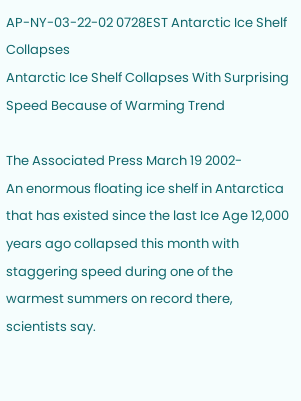AP-NY-03-22-02 0728EST Antarctic Ice Shelf Collapses
Antarctic Ice Shelf Collapses With Surprising Speed Because of Warming Trend

The Associated Press March 19 2002-
An enormous floating ice shelf in Antarctica that has existed since the last Ice Age 12,000 years ago collapsed this month with staggering speed during one of the warmest summers on record there, scientists say.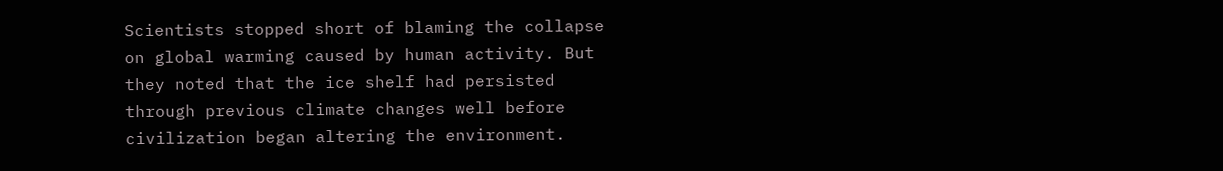Scientists stopped short of blaming the collapse on global warming caused by human activity. But they noted that the ice shelf had persisted through previous climate changes well before civilization began altering the environment.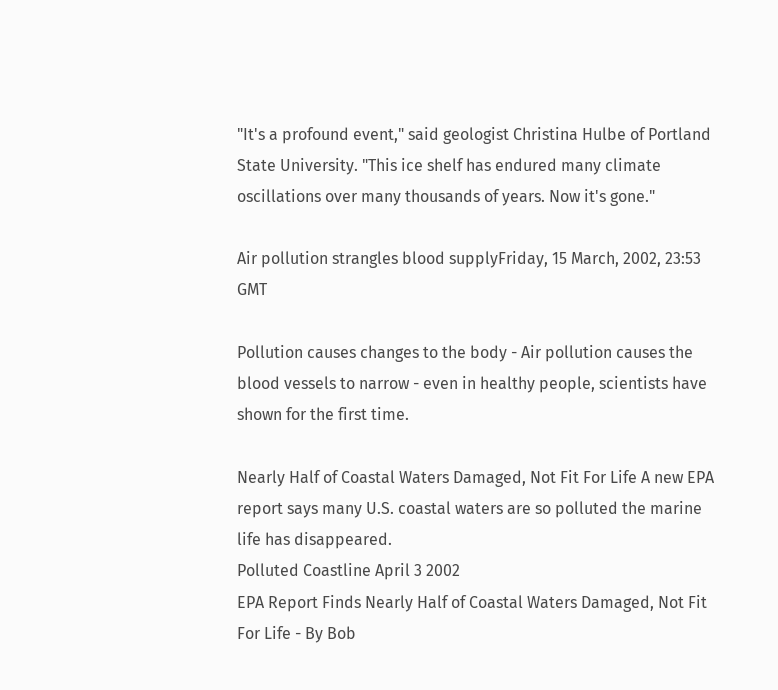"It's a profound event," said geologist Christina Hulbe of Portland State University. "This ice shelf has endured many climate oscillations over many thousands of years. Now it's gone."

Air pollution strangles blood supplyFriday, 15 March, 2002, 23:53 GMT

Pollution causes changes to the body - Air pollution causes the blood vessels to narrow - even in healthy people, scientists have shown for the first time.

Nearly Half of Coastal Waters Damaged, Not Fit For Life A new EPA report says many U.S. coastal waters are so polluted the marine life has disappeared.
Polluted Coastline April 3 2002
EPA Report Finds Nearly Half of Coastal Waters Damaged, Not Fit For Life - By Bob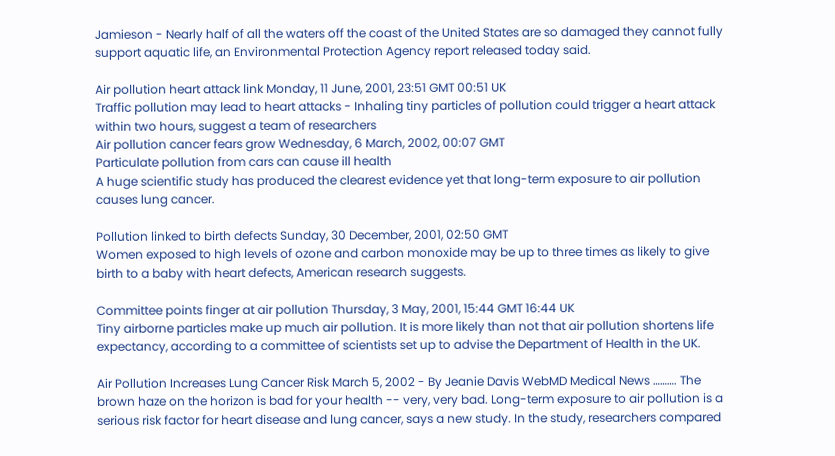Jamieson - Nearly half of all the waters off the coast of the United States are so damaged they cannot fully support aquatic life, an Environmental Protection Agency report released today said.

Air pollution heart attack link Monday, 11 June, 2001, 23:51 GMT 00:51 UK
Traffic pollution may lead to heart attacks - Inhaling tiny particles of pollution could trigger a heart attack within two hours, suggest a team of researchers
Air pollution cancer fears grow Wednesday, 6 March, 2002, 00:07 GMT
Particulate pollution from cars can cause ill health
A huge scientific study has produced the clearest evidence yet that long-term exposure to air pollution causes lung cancer.

Pollution linked to birth defects Sunday, 30 December, 2001, 02:50 GMT
Women exposed to high levels of ozone and carbon monoxide may be up to three times as likely to give birth to a baby with heart defects, American research suggests.

Committee points finger at air pollution Thursday, 3 May, 2001, 15:44 GMT 16:44 UK
Tiny airborne particles make up much air pollution. It is more likely than not that air pollution shortens life expectancy, according to a committee of scientists set up to advise the Department of Health in the UK.

Air Pollution Increases Lung Cancer Risk March 5, 2002 - By Jeanie Davis WebMD Medical News ………. The brown haze on the horizon is bad for your health -- very, very bad. Long-term exposure to air pollution is a serious risk factor for heart disease and lung cancer, says a new study. In the study, researchers compared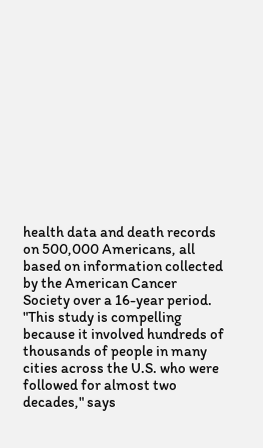health data and death records on 500,000 Americans, all based on information collected by the American Cancer Society over a 16-year period.
"This study is compelling because it involved hundreds of thousands of people in many cities across the U.S. who were followed for almost two decades," says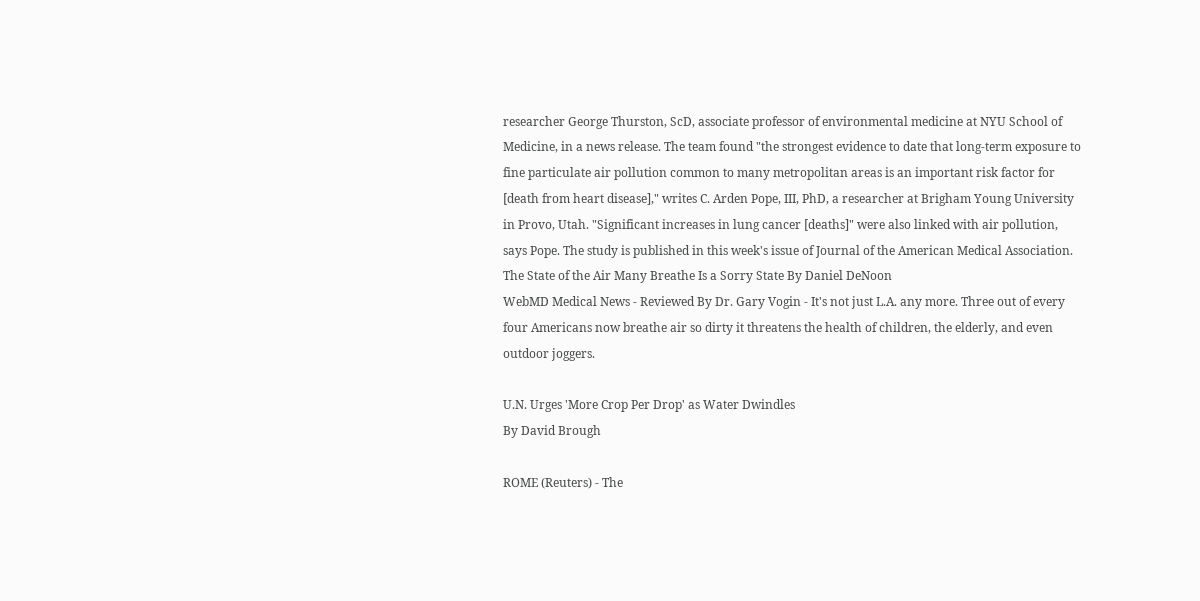researcher George Thurston, ScD, associate professor of environmental medicine at NYU School of Medicine, in a news release. The team found "the strongest evidence to date that long-term exposure to fine particulate air pollution common to many metropolitan areas is an important risk factor for [death from heart disease]," writes C. Arden Pope, III, PhD, a researcher at Brigham Young University in Provo, Utah. "Significant increases in lung cancer [deaths]" were also linked with air pollution, says Pope. The study is published in this week's issue of Journal of the American Medical Association.
The State of the Air Many Breathe Is a Sorry State By Daniel DeNoon
WebMD Medical News - Reviewed By Dr. Gary Vogin - It's not just L.A. any more. Three out of every four Americans now breathe air so dirty it threatens the health of children, the elderly, and even outdoor joggers.

U.N. Urges 'More Crop Per Drop' as Water Dwindles
By David Brough

ROME (Reuters) - The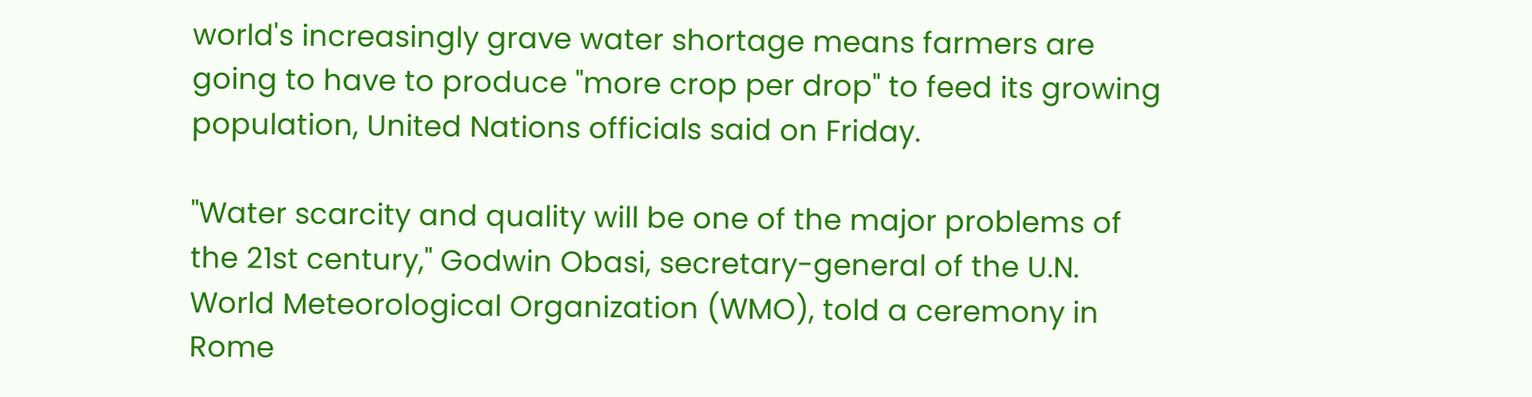world's increasingly grave water shortage means farmers are going to have to produce "more crop per drop" to feed its growing population, United Nations officials said on Friday.

"Water scarcity and quality will be one of the major problems of the 21st century," Godwin Obasi, secretary-general of the U.N. World Meteorological Organization (WMO), told a ceremony in Rome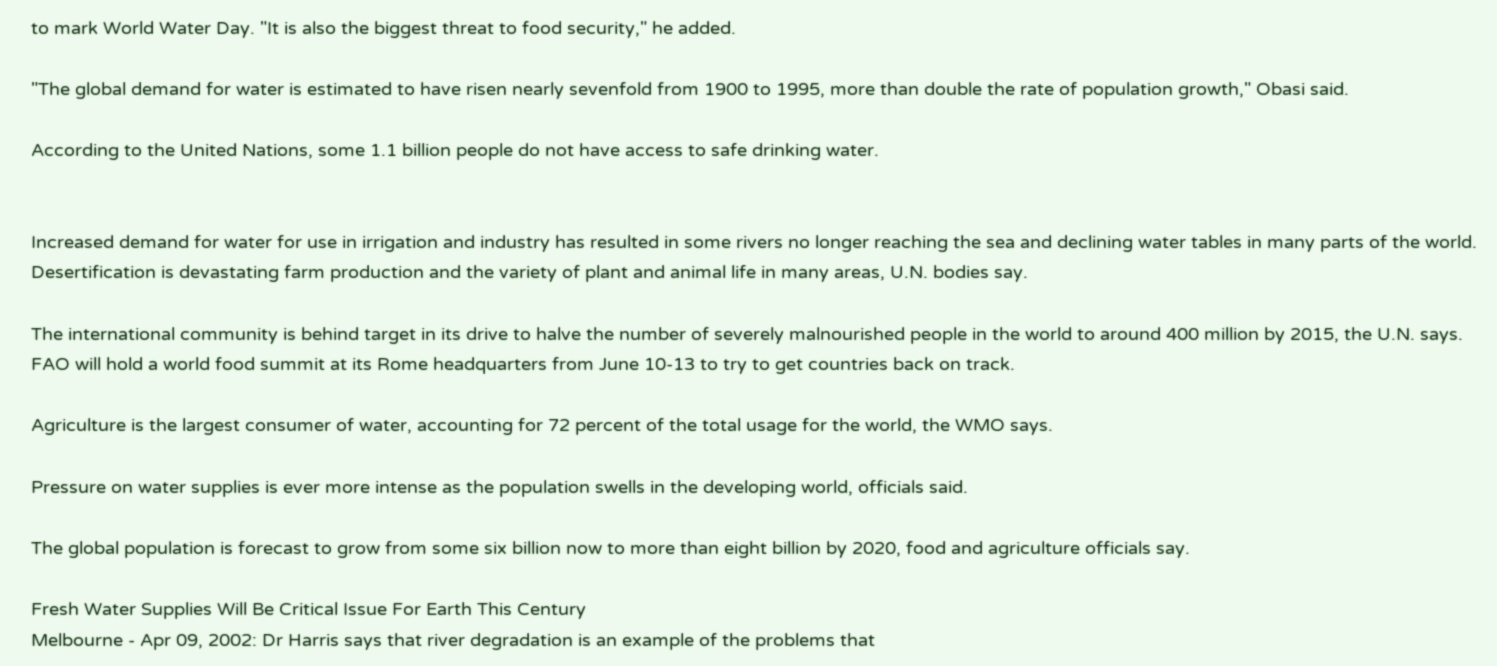to mark World Water Day. "It is also the biggest threat to food security," he added.

"The global demand for water is estimated to have risen nearly sevenfold from 1900 to 1995, more than double the rate of population growth," Obasi said.

According to the United Nations, some 1.1 billion people do not have access to safe drinking water.


Increased demand for water for use in irrigation and industry has resulted in some rivers no longer reaching the sea and declining water tables in many parts of the world. Desertification is devastating farm production and the variety of plant and animal life in many areas, U.N. bodies say.

The international community is behind target in its drive to halve the number of severely malnourished people in the world to around 400 million by 2015, the U.N. says. FAO will hold a world food summit at its Rome headquarters from June 10-13 to try to get countries back on track.

Agriculture is the largest consumer of water, accounting for 72 percent of the total usage for the world, the WMO says.

Pressure on water supplies is ever more intense as the population swells in the developing world, officials said.

The global population is forecast to grow from some six billion now to more than eight billion by 2020, food and agriculture officials say.

Fresh Water Supplies Will Be Critical Issue For Earth This Century
Melbourne - Apr 09, 2002: Dr Harris says that river degradation is an example of the problems that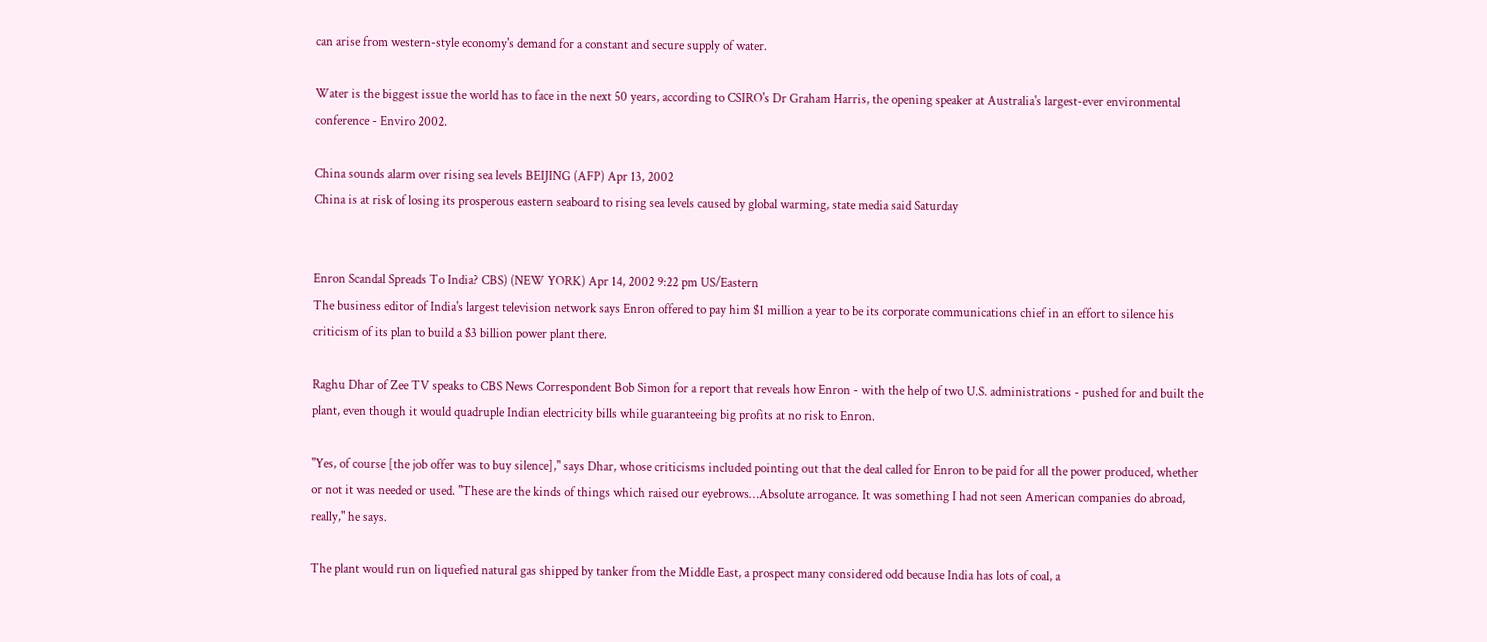can arise from western-style economy's demand for a constant and secure supply of water.

Water is the biggest issue the world has to face in the next 50 years, according to CSIRO's Dr Graham Harris, the opening speaker at Australia's largest-ever environmental conference - Enviro 2002.

China sounds alarm over rising sea levels BEIJING (AFP) Apr 13, 2002
China is at risk of losing its prosperous eastern seaboard to rising sea levels caused by global warming, state media said Saturday


Enron Scandal Spreads To India? CBS) (NEW YORK) Apr 14, 2002 9:22 pm US/Eastern
The business editor of India's largest television network says Enron offered to pay him $1 million a year to be its corporate communications chief in an effort to silence his criticism of its plan to build a $3 billion power plant there.

Raghu Dhar of Zee TV speaks to CBS News Correspondent Bob Simon for a report that reveals how Enron - with the help of two U.S. administrations - pushed for and built the plant, even though it would quadruple Indian electricity bills while guaranteeing big profits at no risk to Enron.

"Yes, of course [the job offer was to buy silence]," says Dhar, whose criticisms included pointing out that the deal called for Enron to be paid for all the power produced, whether or not it was needed or used. "These are the kinds of things which raised our eyebrows…Absolute arrogance. It was something I had not seen American companies do abroad, really," he says.

The plant would run on liquefied natural gas shipped by tanker from the Middle East, a prospect many considered odd because India has lots of coal, a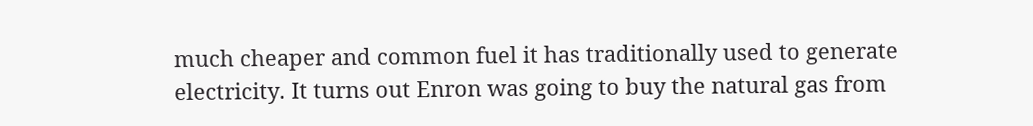much cheaper and common fuel it has traditionally used to generate electricity. It turns out Enron was going to buy the natural gas from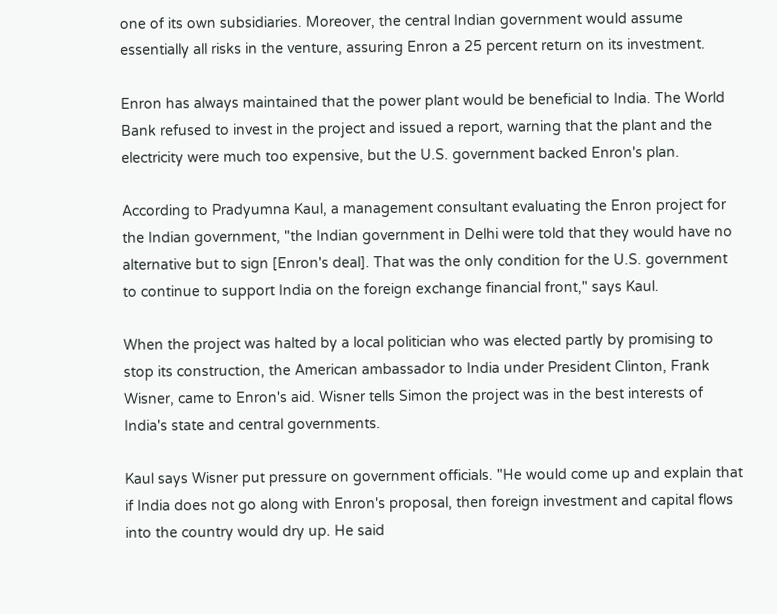one of its own subsidiaries. Moreover, the central Indian government would assume essentially all risks in the venture, assuring Enron a 25 percent return on its investment.

Enron has always maintained that the power plant would be beneficial to India. The World Bank refused to invest in the project and issued a report, warning that the plant and the electricity were much too expensive, but the U.S. government backed Enron's plan.

According to Pradyumna Kaul, a management consultant evaluating the Enron project for the Indian government, "the Indian government in Delhi were told that they would have no alternative but to sign [Enron's deal]. That was the only condition for the U.S. government to continue to support India on the foreign exchange financial front," says Kaul.

When the project was halted by a local politician who was elected partly by promising to stop its construction, the American ambassador to India under President Clinton, Frank Wisner, came to Enron's aid. Wisner tells Simon the project was in the best interests of India's state and central governments.

Kaul says Wisner put pressure on government officials. "He would come up and explain that if India does not go along with Enron's proposal, then foreign investment and capital flows into the country would dry up. He said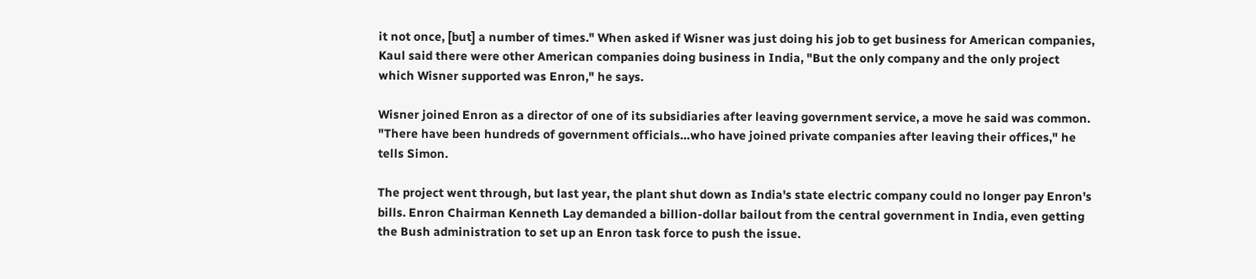it not once, [but] a number of times." When asked if Wisner was just doing his job to get business for American companies, Kaul said there were other American companies doing business in India, "But the only company and the only project which Wisner supported was Enron," he says.

Wisner joined Enron as a director of one of its subsidiaries after leaving government service, a move he said was common. "There have been hundreds of government officials…who have joined private companies after leaving their offices," he tells Simon.

The project went through, but last year, the plant shut down as India's state electric company could no longer pay Enron's bills. Enron Chairman Kenneth Lay demanded a billion-dollar bailout from the central government in India, even getting the Bush administration to set up an Enron task force to push the issue.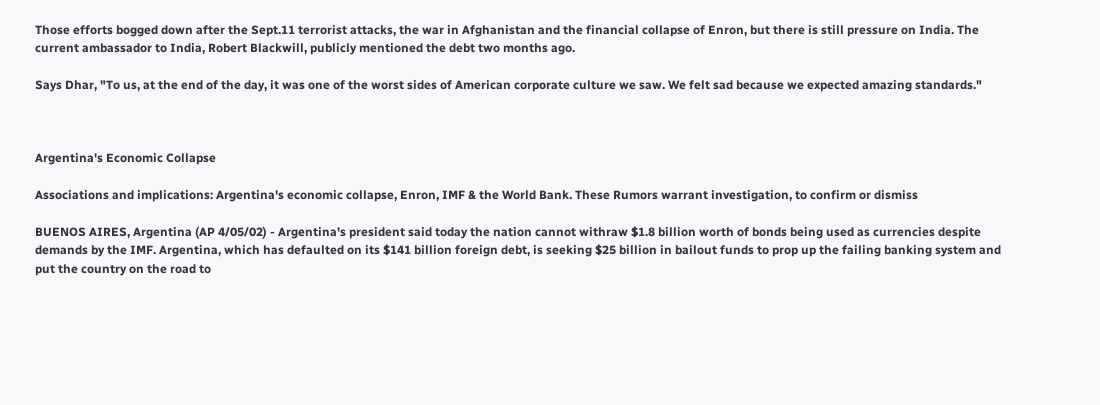Those efforts bogged down after the Sept.11 terrorist attacks, the war in Afghanistan and the financial collapse of Enron, but there is still pressure on India. The current ambassador to India, Robert Blackwill, publicly mentioned the debt two months ago.

Says Dhar, "To us, at the end of the day, it was one of the worst sides of American corporate culture we saw. We felt sad because we expected amazing standards."



Argentina's Economic Collapse

Associations and implications: Argentina's economic collapse, Enron, IMF & the World Bank. These Rumors warrant investigation, to confirm or dismiss

BUENOS AIRES, Argentina (AP 4/05/02) - Argentina's president said today the nation cannot withraw $1.8 billion worth of bonds being used as currencies despite demands by the IMF. Argentina, which has defaulted on its $141 billion foreign debt, is seeking $25 billion in bailout funds to prop up the failing banking system and put the country on the road to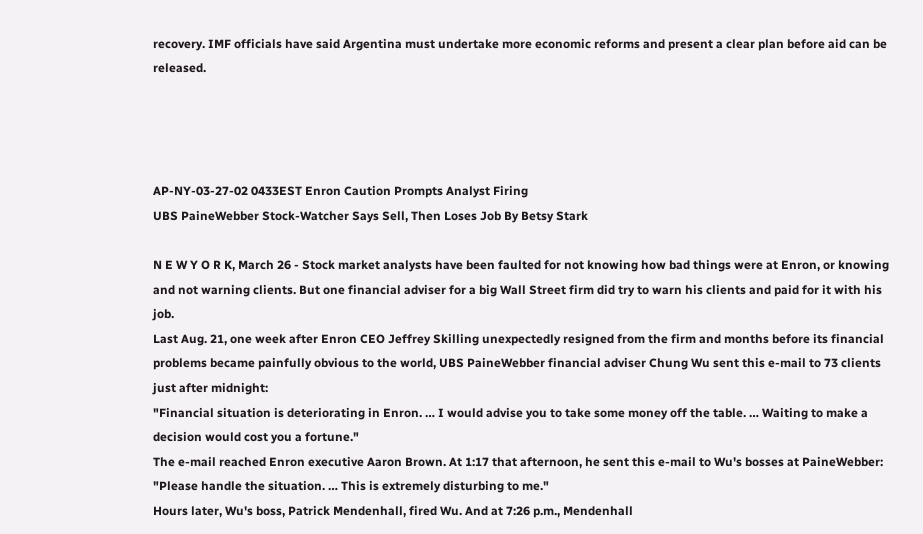recovery. IMF officials have said Argentina must undertake more economic reforms and present a clear plan before aid can be released.




AP-NY-03-27-02 0433EST Enron Caution Prompts Analyst Firing
UBS PaineWebber Stock-Watcher Says Sell, Then Loses Job By Betsy Stark

N E W Y O R K, March 26 - Stock market analysts have been faulted for not knowing how bad things were at Enron, or knowing and not warning clients. But one financial adviser for a big Wall Street firm did try to warn his clients and paid for it with his job.
Last Aug. 21, one week after Enron CEO Jeffrey Skilling unexpectedly resigned from the firm and months before its financial problems became painfully obvious to the world, UBS PaineWebber financial adviser Chung Wu sent this e-mail to 73 clients just after midnight:
"Financial situation is deteriorating in Enron. … I would advise you to take some money off the table. … Waiting to make a decision would cost you a fortune."
The e-mail reached Enron executive Aaron Brown. At 1:17 that afternoon, he sent this e-mail to Wu's bosses at PaineWebber: "Please handle the situation. … This is extremely disturbing to me."
Hours later, Wu's boss, Patrick Mendenhall, fired Wu. And at 7:26 p.m., Mendenhall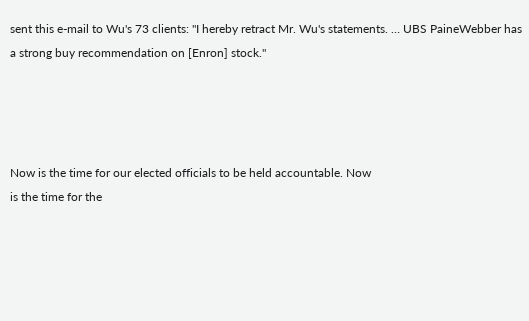sent this e-mail to Wu's 73 clients: "I hereby retract Mr. Wu's statements. … UBS PaineWebber has a strong buy recommendation on [Enron] stock."




Now is the time for our elected officials to be held accountable. Now
is the time for the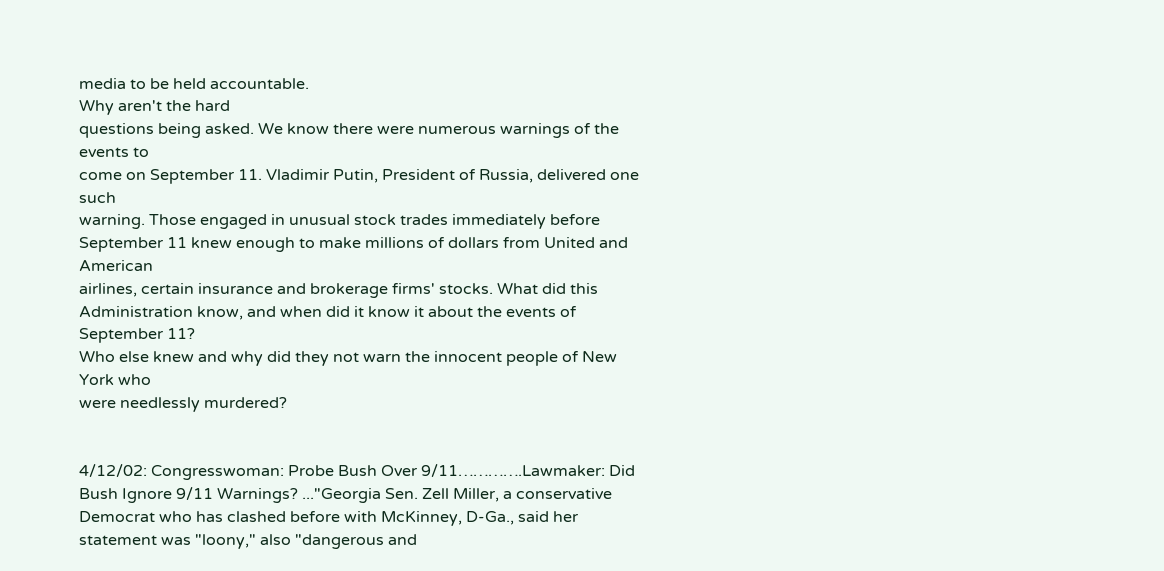media to be held accountable.
Why aren't the hard
questions being asked. We know there were numerous warnings of the events to
come on September 11. Vladimir Putin, President of Russia, delivered one such
warning. Those engaged in unusual stock trades immediately before
September 11 knew enough to make millions of dollars from United and American
airlines, certain insurance and brokerage firms' stocks. What did this
Administration know, and when did it know it about the events of September 11?
Who else knew and why did they not warn the innocent people of New York who
were needlessly murdered?


4/12/02: Congresswoman: Probe Bush Over 9/11………….Lawmaker: Did Bush Ignore 9/11 Warnings? ..."Georgia Sen. Zell Miller, a conservative Democrat who has clashed before with McKinney, D-Ga., said her statement was "loony," also "dangerous and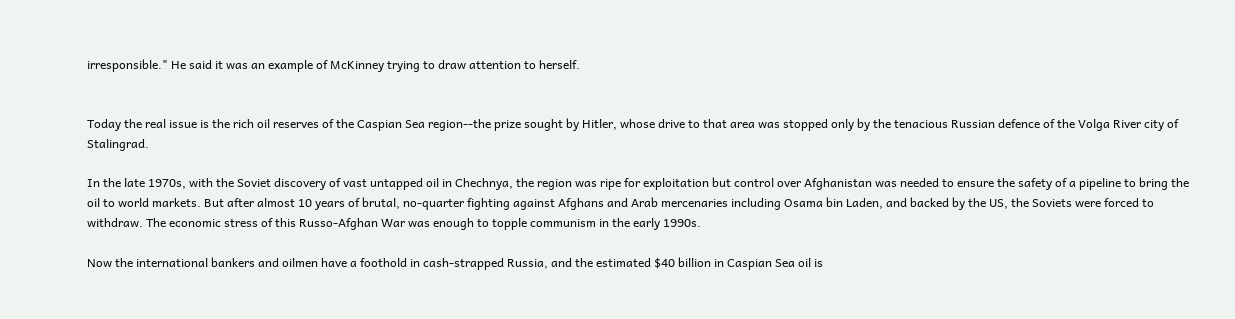irresponsible." He said it was an example of McKinney trying to draw attention to herself.


Today the real issue is the rich oil reserves of the Caspian Sea region--the prize sought by Hitler, whose drive to that area was stopped only by the tenacious Russian defence of the Volga River city of Stalingrad.

In the late 1970s, with the Soviet discovery of vast untapped oil in Chechnya, the region was ripe for exploitation but control over Afghanistan was needed to ensure the safety of a pipeline to bring the oil to world markets. But after almost 10 years of brutal, no-quarter fighting against Afghans and Arab mercenaries including Osama bin Laden, and backed by the US, the Soviets were forced to withdraw. The economic stress of this Russo-Afghan War was enough to topple communism in the early 1990s.

Now the international bankers and oilmen have a foothold in cash-strapped Russia, and the estimated $40 billion in Caspian Sea oil is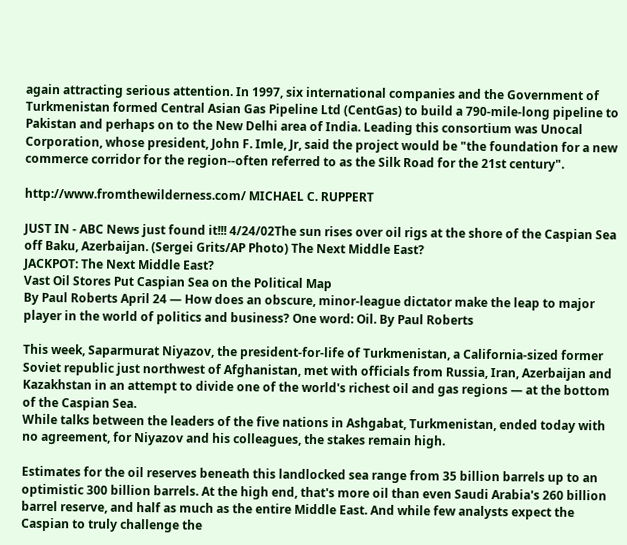again attracting serious attention. In 1997, six international companies and the Government of Turkmenistan formed Central Asian Gas Pipeline Ltd (CentGas) to build a 790-mile-long pipeline to Pakistan and perhaps on to the New Delhi area of India. Leading this consortium was Unocal Corporation, whose president, John F. Imle, Jr, said the project would be "the foundation for a new commerce corridor for the region--often referred to as the Silk Road for the 21st century".

http://www.fromthewilderness.com/ MICHAEL C. RUPPERT

JUST IN - ABC News just found it!!! 4/24/02The sun rises over oil rigs at the shore of the Caspian Sea off Baku, Azerbaijan. (Sergei Grits/AP Photo) The Next Middle East?
JACKPOT: The Next Middle East?
Vast Oil Stores Put Caspian Sea on the Political Map
By Paul Roberts April 24 — How does an obscure, minor-league dictator make the leap to major player in the world of politics and business? One word: Oil. By Paul Roberts

This week, Saparmurat Niyazov, the president-for-life of Turkmenistan, a California-sized former Soviet republic just northwest of Afghanistan, met with officials from Russia, Iran, Azerbaijan and Kazakhstan in an attempt to divide one of the world's richest oil and gas regions — at the bottom of the Caspian Sea.
While talks between the leaders of the five nations in Ashgabat, Turkmenistan, ended today with no agreement, for Niyazov and his colleagues, the stakes remain high.

Estimates for the oil reserves beneath this landlocked sea range from 35 billion barrels up to an optimistic 300 billion barrels. At the high end, that's more oil than even Saudi Arabia's 260 billion barrel reserve, and half as much as the entire Middle East. And while few analysts expect the Caspian to truly challenge the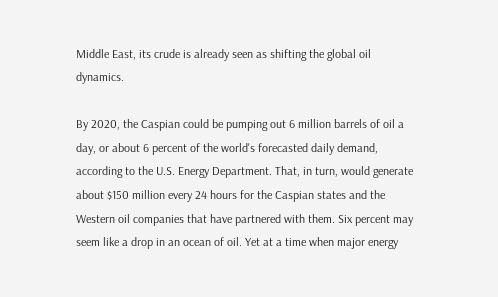Middle East, its crude is already seen as shifting the global oil dynamics.

By 2020, the Caspian could be pumping out 6 million barrels of oil a day, or about 6 percent of the world's forecasted daily demand, according to the U.S. Energy Department. That, in turn, would generate about $150 million every 24 hours for the Caspian states and the Western oil companies that have partnered with them. Six percent may seem like a drop in an ocean of oil. Yet at a time when major energy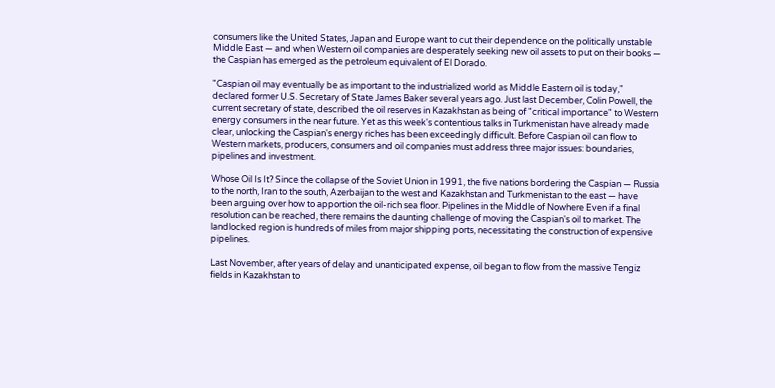consumers like the United States, Japan and Europe want to cut their dependence on the politically unstable Middle East — and when Western oil companies are desperately seeking new oil assets to put on their books — the Caspian has emerged as the petroleum equivalent of El Dorado.

"Caspian oil may eventually be as important to the industrialized world as Middle Eastern oil is today," declared former U.S. Secretary of State James Baker several years ago. Just last December, Colin Powell, the current secretary of state, described the oil reserves in Kazakhstan as being of "critical importance" to Western energy consumers in the near future. Yet as this week's contentious talks in Turkmenistan have already made clear, unlocking the Caspian's energy riches has been exceedingly difficult. Before Caspian oil can flow to Western markets, producers, consumers and oil companies must address three major issues: boundaries, pipelines and investment.

Whose Oil Is It? Since the collapse of the Soviet Union in 1991, the five nations bordering the Caspian — Russia to the north, Iran to the south, Azerbaijan to the west and Kazakhstan and Turkmenistan to the east — have been arguing over how to apportion the oil-rich sea floor. Pipelines in the Middle of Nowhere Even if a final resolution can be reached, there remains the daunting challenge of moving the Caspian's oil to market. The landlocked region is hundreds of miles from major shipping ports, necessitating the construction of expensive pipelines.

Last November, after years of delay and unanticipated expense, oil began to flow from the massive Tengiz fields in Kazakhstan to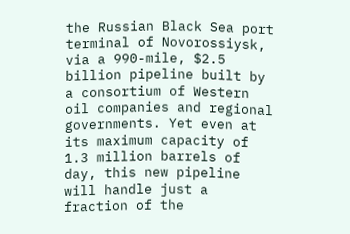the Russian Black Sea port terminal of Novorossiysk, via a 990-mile, $2.5 billion pipeline built by a consortium of Western oil companies and regional governments. Yet even at its maximum capacity of 1.3 million barrels of day, this new pipeline will handle just a fraction of the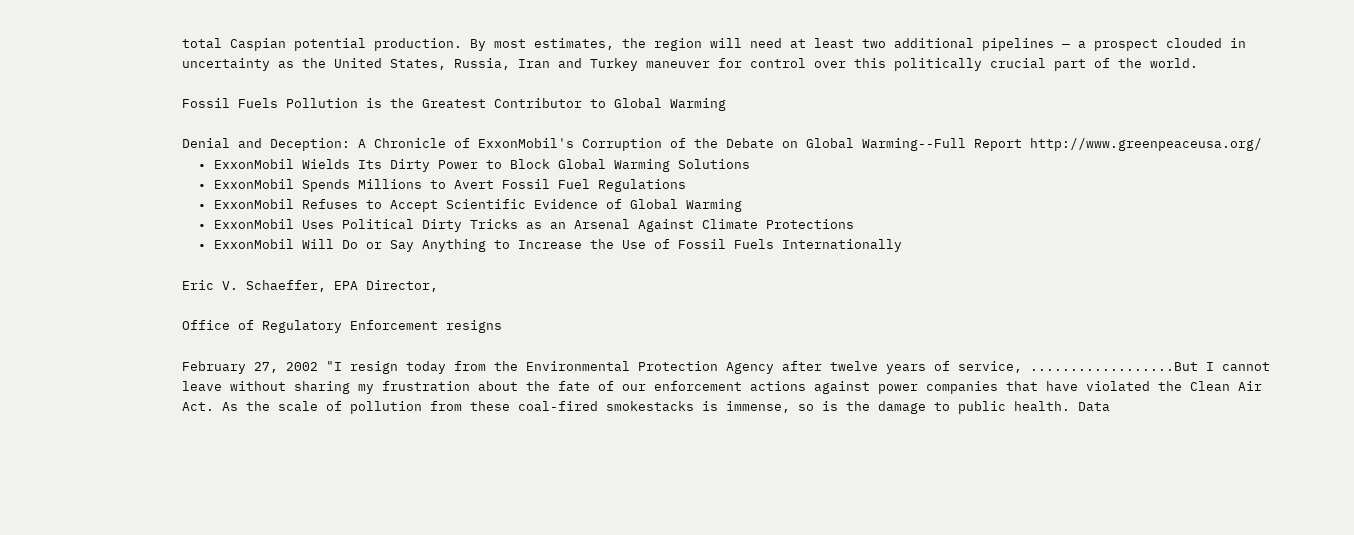total Caspian potential production. By most estimates, the region will need at least two additional pipelines — a prospect clouded in uncertainty as the United States, Russia, Iran and Turkey maneuver for control over this politically crucial part of the world.

Fossil Fuels Pollution is the Greatest Contributor to Global Warming

Denial and Deception: A Chronicle of ExxonMobil's Corruption of the Debate on Global Warming--Full Report http://www.greenpeaceusa.org/
  • ExxonMobil Wields Its Dirty Power to Block Global Warming Solutions
  • ExxonMobil Spends Millions to Avert Fossil Fuel Regulations
  • ExxonMobil Refuses to Accept Scientific Evidence of Global Warming
  • ExxonMobil Uses Political Dirty Tricks as an Arsenal Against Climate Protections
  • ExxonMobil Will Do or Say Anything to Increase the Use of Fossil Fuels Internationally

Eric V. Schaeffer, EPA Director,

Office of Regulatory Enforcement resigns

February 27, 2002 "I resign today from the Environmental Protection Agency after twelve years of service, ..................But I cannot leave without sharing my frustration about the fate of our enforcement actions against power companies that have violated the Clean Air Act. As the scale of pollution from these coal-fired smokestacks is immense, so is the damage to public health. Data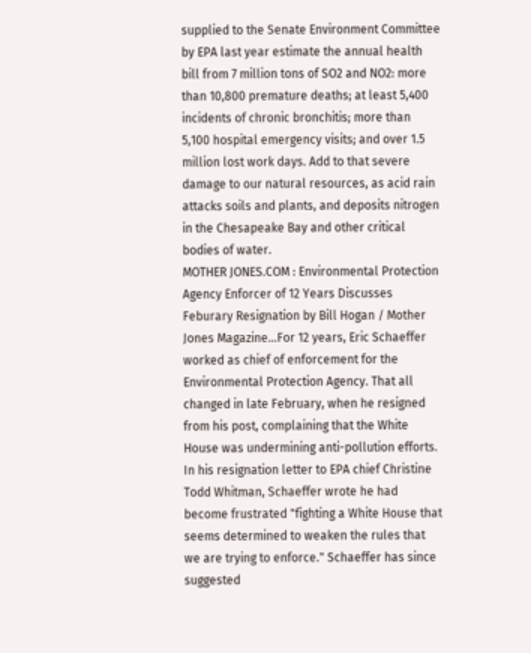supplied to the Senate Environment Committee by EPA last year estimate the annual health bill from 7 million tons of SO2 and NO2: more than 10,800 premature deaths; at least 5,400 incidents of chronic bronchitis; more than 5,100 hospital emergency visits; and over 1.5 million lost work days. Add to that severe damage to our natural resources, as acid rain attacks soils and plants, and deposits nitrogen in the Chesapeake Bay and other critical bodies of water.
MOTHER JONES.COM : Environmental Protection Agency Enforcer of 12 Years Discusses Feburary Resignation by Bill Hogan / Mother Jones Magazine...For 12 years, Eric Schaeffer worked as chief of enforcement for the Environmental Protection Agency. That all changed in late February, when he resigned from his post, complaining that the White House was undermining anti-pollution efforts. In his resignation letter to EPA chief Christine Todd Whitman, Schaeffer wrote he had become frustrated "fighting a White House that seems determined to weaken the rules that we are trying to enforce." Schaeffer has since suggested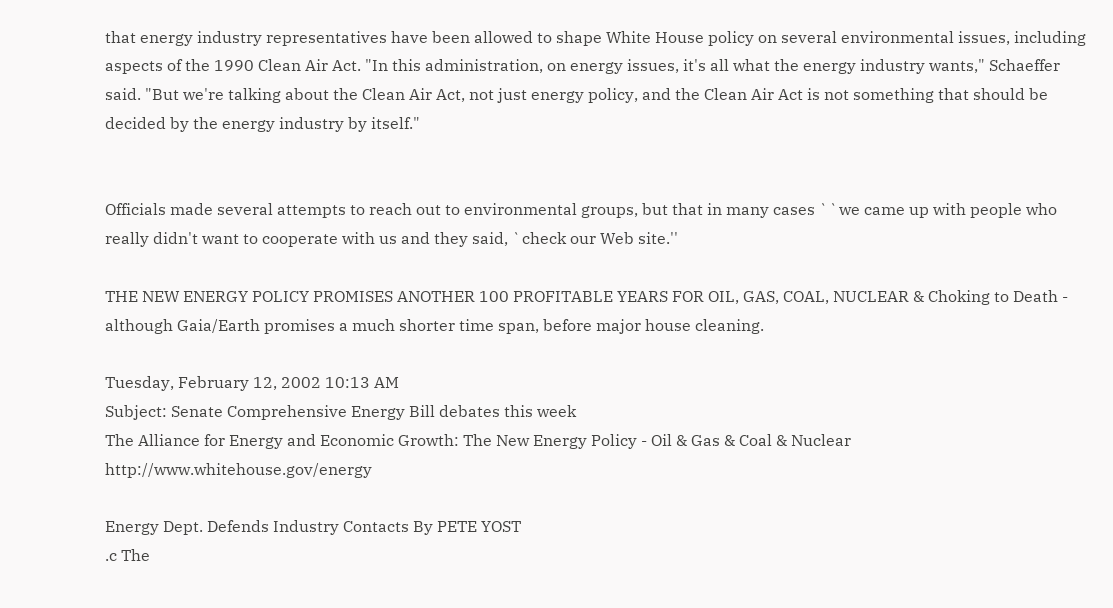that energy industry representatives have been allowed to shape White House policy on several environmental issues, including aspects of the 1990 Clean Air Act. "In this administration, on energy issues, it's all what the energy industry wants," Schaeffer said. "But we're talking about the Clean Air Act, not just energy policy, and the Clean Air Act is not something that should be decided by the energy industry by itself."


Officials made several attempts to reach out to environmental groups, but that in many cases ``we came up with people who really didn't want to cooperate with us and they said, `check our Web site.''

THE NEW ENERGY POLICY PROMISES ANOTHER 100 PROFITABLE YEARS FOR OIL, GAS, COAL, NUCLEAR & Choking to Death - although Gaia/Earth promises a much shorter time span, before major house cleaning.

Tuesday, February 12, 2002 10:13 AM
Subject: Senate Comprehensive Energy Bill debates this week
The Alliance for Energy and Economic Growth: The New Energy Policy - Oil & Gas & Coal & Nuclear http://www.whitehouse.gov/energy

Energy Dept. Defends Industry Contacts By PETE YOST
.c The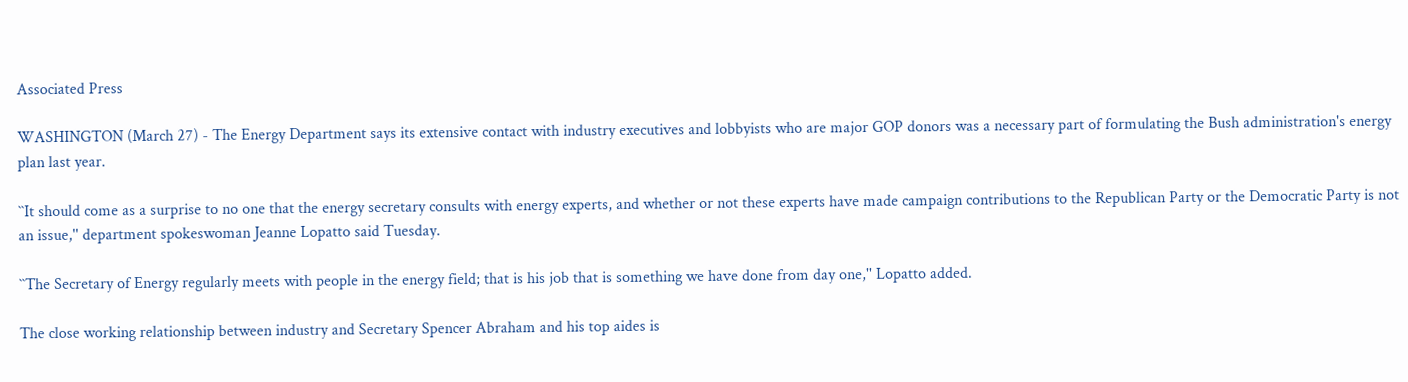Associated Press

WASHINGTON (March 27) - The Energy Department says its extensive contact with industry executives and lobbyists who are major GOP donors was a necessary part of formulating the Bush administration's energy plan last year.

``It should come as a surprise to no one that the energy secretary consults with energy experts, and whether or not these experts have made campaign contributions to the Republican Party or the Democratic Party is not an issue,'' department spokeswoman Jeanne Lopatto said Tuesday.

``The Secretary of Energy regularly meets with people in the energy field; that is his job that is something we have done from day one,'' Lopatto added.

The close working relationship between industry and Secretary Spencer Abraham and his top aides is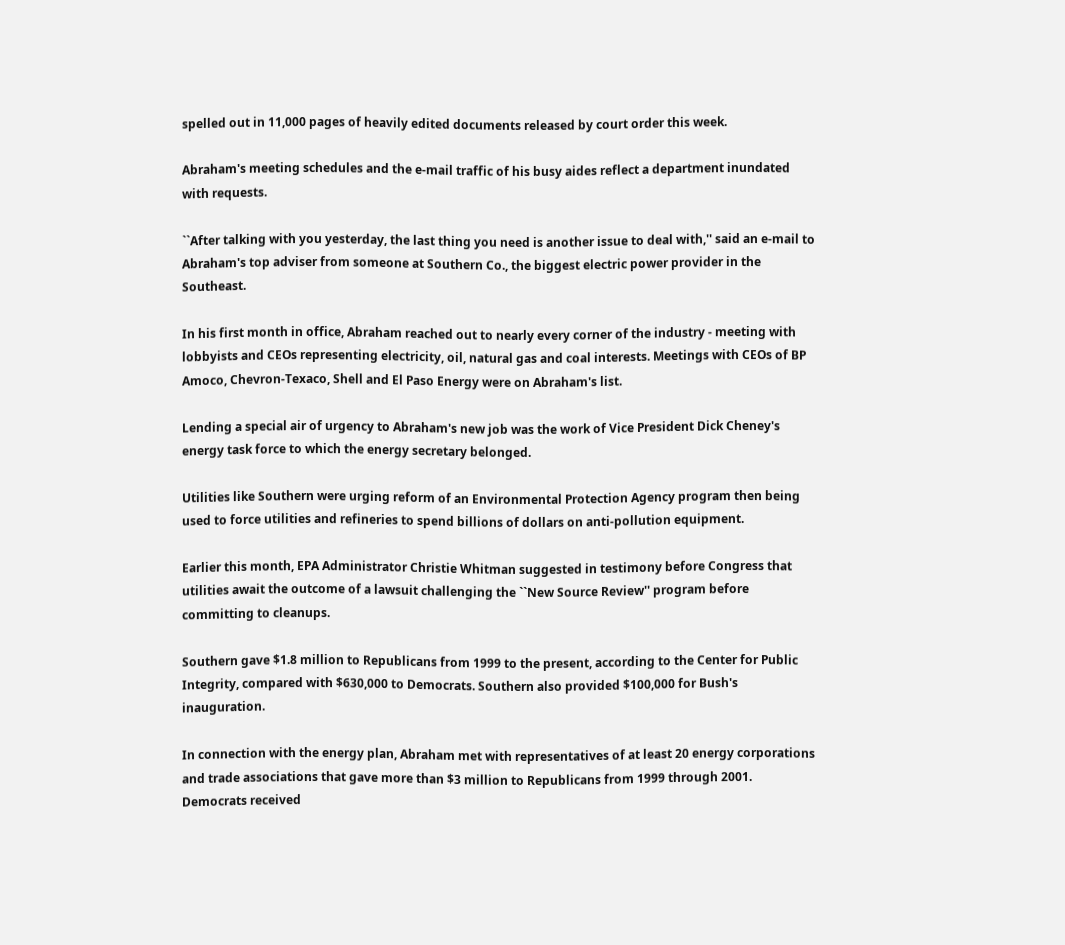spelled out in 11,000 pages of heavily edited documents released by court order this week.

Abraham's meeting schedules and the e-mail traffic of his busy aides reflect a department inundated with requests.

``After talking with you yesterday, the last thing you need is another issue to deal with,'' said an e-mail to Abraham's top adviser from someone at Southern Co., the biggest electric power provider in the Southeast.

In his first month in office, Abraham reached out to nearly every corner of the industry - meeting with lobbyists and CEOs representing electricity, oil, natural gas and coal interests. Meetings with CEOs of BP Amoco, Chevron-Texaco, Shell and El Paso Energy were on Abraham's list.

Lending a special air of urgency to Abraham's new job was the work of Vice President Dick Cheney's energy task force to which the energy secretary belonged.

Utilities like Southern were urging reform of an Environmental Protection Agency program then being used to force utilities and refineries to spend billions of dollars on anti-pollution equipment.

Earlier this month, EPA Administrator Christie Whitman suggested in testimony before Congress that utilities await the outcome of a lawsuit challenging the ``New Source Review'' program before committing to cleanups.

Southern gave $1.8 million to Republicans from 1999 to the present, according to the Center for Public Integrity, compared with $630,000 to Democrats. Southern also provided $100,000 for Bush's inauguration.

In connection with the energy plan, Abraham met with representatives of at least 20 energy corporations and trade associations that gave more than $3 million to Republicans from 1999 through 2001. Democrats received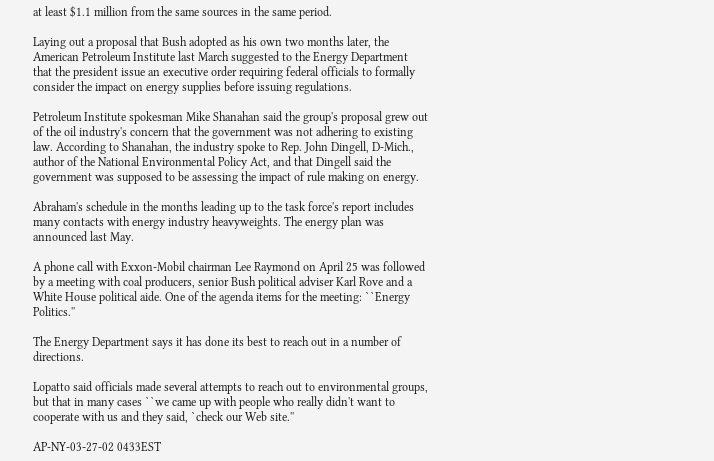at least $1.1 million from the same sources in the same period.

Laying out a proposal that Bush adopted as his own two months later, the American Petroleum Institute last March suggested to the Energy Department that the president issue an executive order requiring federal officials to formally consider the impact on energy supplies before issuing regulations.

Petroleum Institute spokesman Mike Shanahan said the group's proposal grew out of the oil industry's concern that the government was not adhering to existing law. According to Shanahan, the industry spoke to Rep. John Dingell, D-Mich., author of the National Environmental Policy Act, and that Dingell said the government was supposed to be assessing the impact of rule making on energy.

Abraham's schedule in the months leading up to the task force's report includes many contacts with energy industry heavyweights. The energy plan was announced last May.

A phone call with Exxon-Mobil chairman Lee Raymond on April 25 was followed by a meeting with coal producers, senior Bush political adviser Karl Rove and a White House political aide. One of the agenda items for the meeting: ``Energy Politics.''

The Energy Department says it has done its best to reach out in a number of directions.

Lopatto said officials made several attempts to reach out to environmental groups, but that in many cases ``we came up with people who really didn't want to cooperate with us and they said, `check our Web site.''

AP-NY-03-27-02 0433EST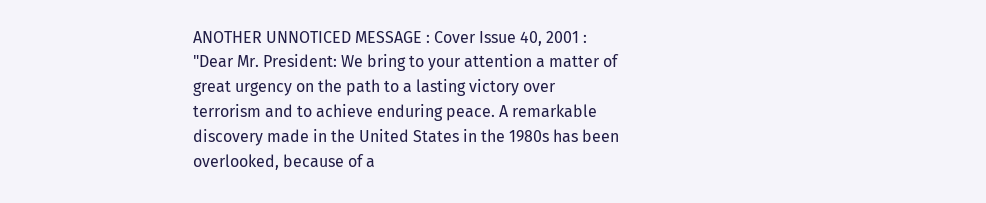ANOTHER UNNOTICED MESSAGE : Cover Issue 40, 2001 : "Dear Mr. President: We bring to your attention a matter of great urgency on the path to a lasting victory over terrorism and to achieve enduring peace. A remarkable discovery made in the United States in the 1980s has been overlooked, because of a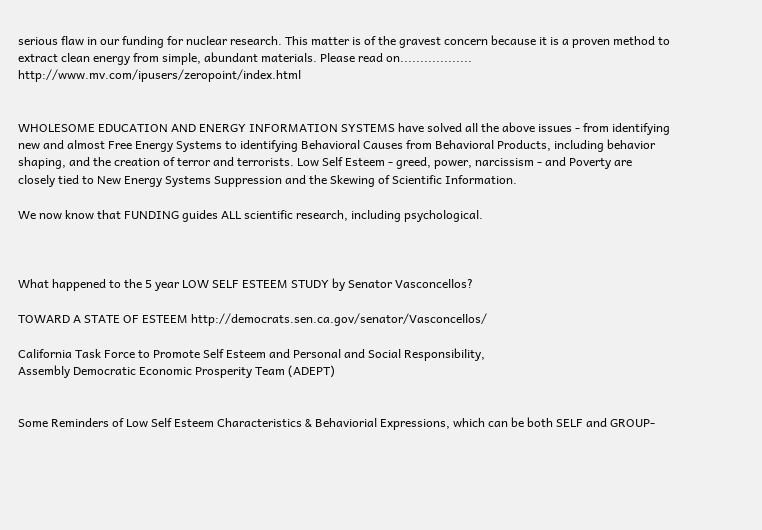serious flaw in our funding for nuclear research. This matter is of the gravest concern because it is a proven method to extract clean energy from simple, abundant materials. Please read on.................. http://www.mv.com/ipusers/zeropoint/index.html


WHOLESOME EDUCATION AND ENERGY INFORMATION SYSTEMS have solved all the above issues - from identifying new and almost Free Energy Systems to identifying Behavioral Causes from Behavioral Products, including behavior shaping, and the creation of terror and terrorists. Low Self Esteem - greed, power, narcissism - and Poverty are closely tied to New Energy Systems Suppression and the Skewing of Scientific Information.

We now know that FUNDING guides ALL scientific research, including psychological.



What happened to the 5 year LOW SELF ESTEEM STUDY by Senator Vasconcellos?

TOWARD A STATE OF ESTEEM http://democrats.sen.ca.gov/senator/Vasconcellos/

California Task Force to Promote Self Esteem and Personal and Social Responsibility,
Assembly Democratic Economic Prosperity Team (ADEPT)


Some Reminders of Low Self Esteem Characteristics & Behaviorial Expressions, which can be both SELF and GROUP-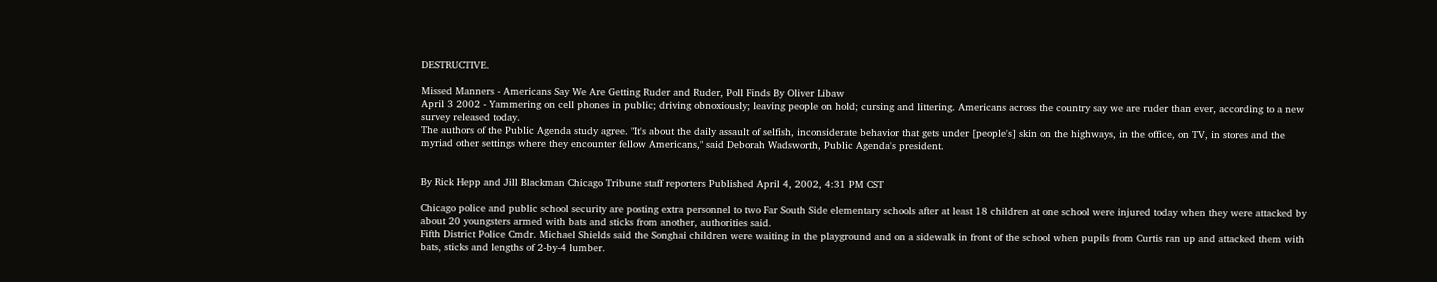DESTRUCTIVE.

Missed Manners - Americans Say We Are Getting Ruder and Ruder, Poll Finds By Oliver Libaw
April 3 2002 - Yammering on cell phones in public; driving obnoxiously; leaving people on hold; cursing and littering. Americans across the country say we are ruder than ever, according to a new survey released today.
The authors of the Public Agenda study agree. "It's about the daily assault of selfish, inconsiderate behavior that gets under [people's] skin on the highways, in the office, on TV, in stores and the myriad other settings where they encounter fellow Americans," said Deborah Wadsworth, Public Agenda's president.


By Rick Hepp and Jill Blackman Chicago Tribune staff reporters Published April 4, 2002, 4:31 PM CST

Chicago police and public school security are posting extra personnel to two Far South Side elementary schools after at least 18 children at one school were injured today when they were attacked by about 20 youngsters armed with bats and sticks from another, authorities said.
Fifth District Police Cmdr. Michael Shields said the Songhai children were waiting in the playground and on a sidewalk in front of the school when pupils from Curtis ran up and attacked them with bats, sticks and lengths of 2-by-4 lumber.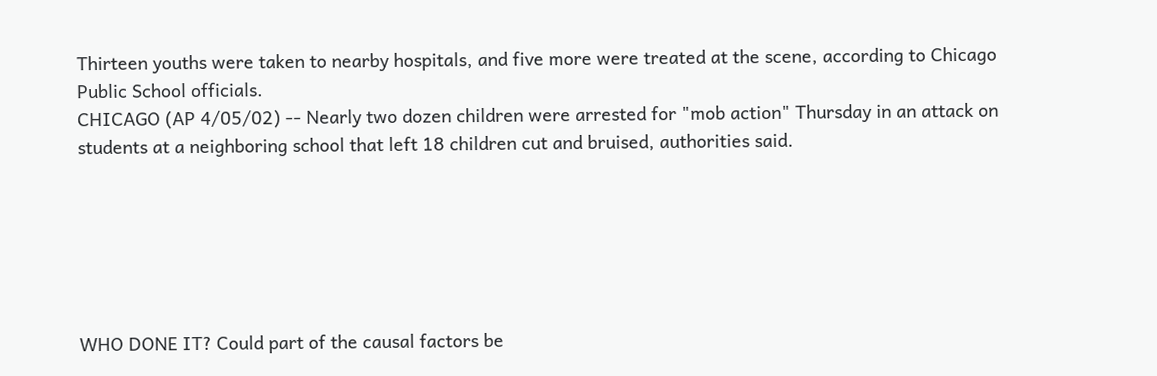Thirteen youths were taken to nearby hospitals, and five more were treated at the scene, according to Chicago Public School officials.
CHICAGO (AP 4/05/02) -- Nearly two dozen children were arrested for "mob action" Thursday in an attack on students at a neighboring school that left 18 children cut and bruised, authorities said.






WHO DONE IT? Could part of the causal factors be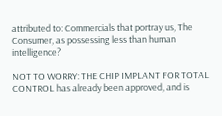attributed to: Commercials that portray us, The Consumer, as possessing less than human intelligence?

NOT TO WORRY: THE CHIP IMPLANT FOR TOTAL CONTROL has already been approved, and is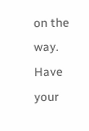on the way. Have your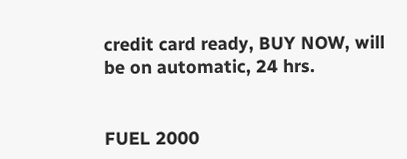credit card ready, BUY NOW, will be on automatic, 24 hrs.


FUEL 2000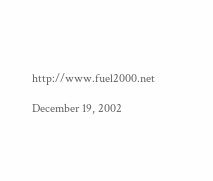http://www.fuel2000.net

December 19, 2002